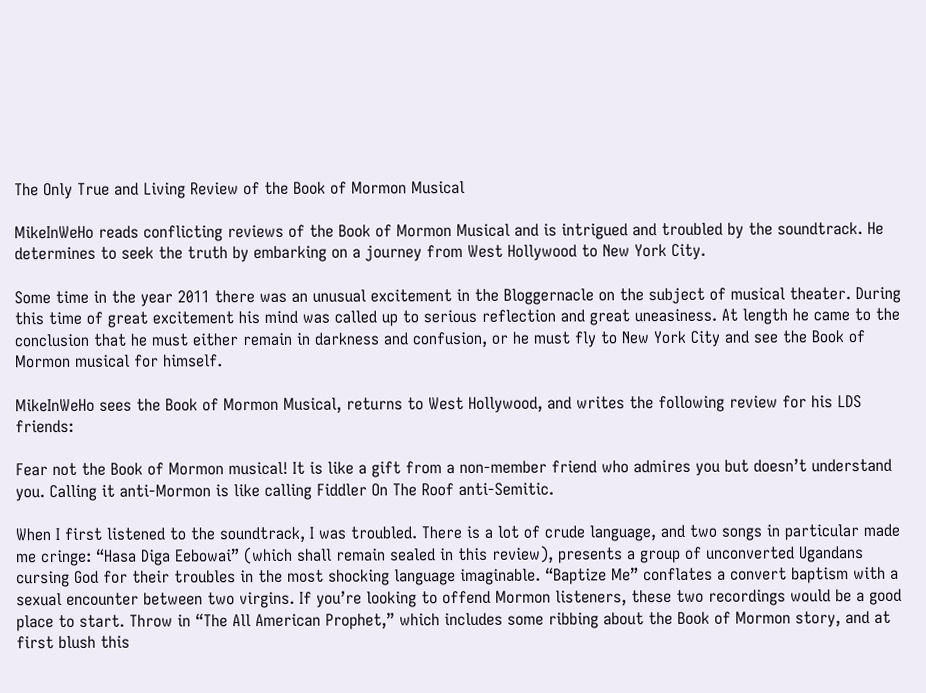The Only True and Living Review of the Book of Mormon Musical

MikeInWeHo reads conflicting reviews of the Book of Mormon Musical and is intrigued and troubled by the soundtrack. He determines to seek the truth by embarking on a journey from West Hollywood to New York City.

Some time in the year 2011 there was an unusual excitement in the Bloggernacle on the subject of musical theater. During this time of great excitement his mind was called up to serious reflection and great uneasiness. At length he came to the conclusion that he must either remain in darkness and confusion, or he must fly to New York City and see the Book of Mormon musical for himself.

MikeInWeHo sees the Book of Mormon Musical, returns to West Hollywood, and writes the following review for his LDS friends:

Fear not the Book of Mormon musical! It is like a gift from a non-member friend who admires you but doesn’t understand you. Calling it anti-Mormon is like calling Fiddler On The Roof anti-Semitic.

When I first listened to the soundtrack, I was troubled. There is a lot of crude language, and two songs in particular made me cringe: “Hasa Diga Eebowai” (which shall remain sealed in this review), presents a group of unconverted Ugandans cursing God for their troubles in the most shocking language imaginable. “Baptize Me” conflates a convert baptism with a sexual encounter between two virgins. If you’re looking to offend Mormon listeners, these two recordings would be a good place to start. Throw in “The All American Prophet,” which includes some ribbing about the Book of Mormon story, and at first blush this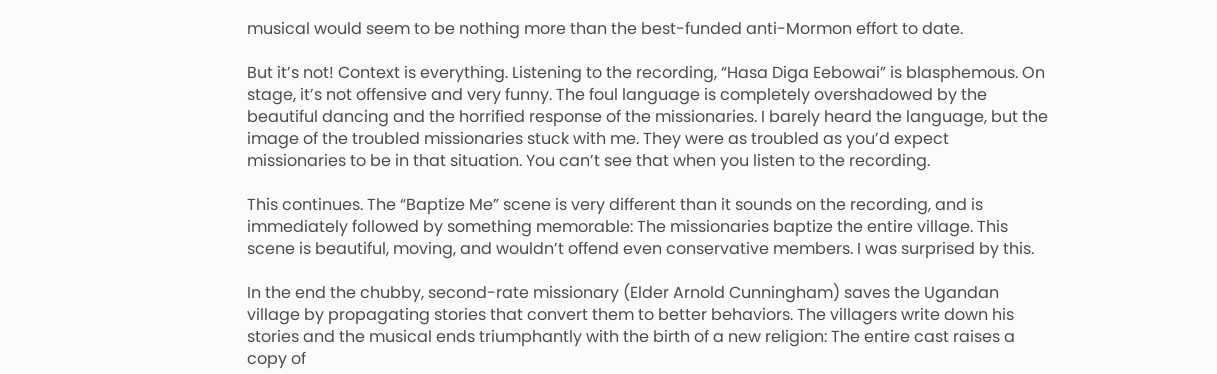musical would seem to be nothing more than the best-funded anti-Mormon effort to date.

But it’s not! Context is everything. Listening to the recording, “Hasa Diga Eebowai” is blasphemous. On stage, it’s not offensive and very funny. The foul language is completely overshadowed by the beautiful dancing and the horrified response of the missionaries. I barely heard the language, but the image of the troubled missionaries stuck with me. They were as troubled as you’d expect missionaries to be in that situation. You can’t see that when you listen to the recording.

This continues. The “Baptize Me” scene is very different than it sounds on the recording, and is immediately followed by something memorable: The missionaries baptize the entire village. This scene is beautiful, moving, and wouldn’t offend even conservative members. I was surprised by this.

In the end the chubby, second-rate missionary (Elder Arnold Cunningham) saves the Ugandan village by propagating stories that convert them to better behaviors. The villagers write down his stories and the musical ends triumphantly with the birth of a new religion: The entire cast raises a copy of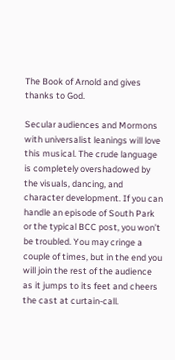The Book of Arnold and gives thanks to God.

Secular audiences and Mormons with universalist leanings will love this musical. The crude language is completely overshadowed by the visuals, dancing, and character development. If you can handle an episode of South Park or the typical BCC post, you won’t be troubled. You may cringe a couple of times, but in the end you will join the rest of the audience as it jumps to its feet and cheers the cast at curtain-call.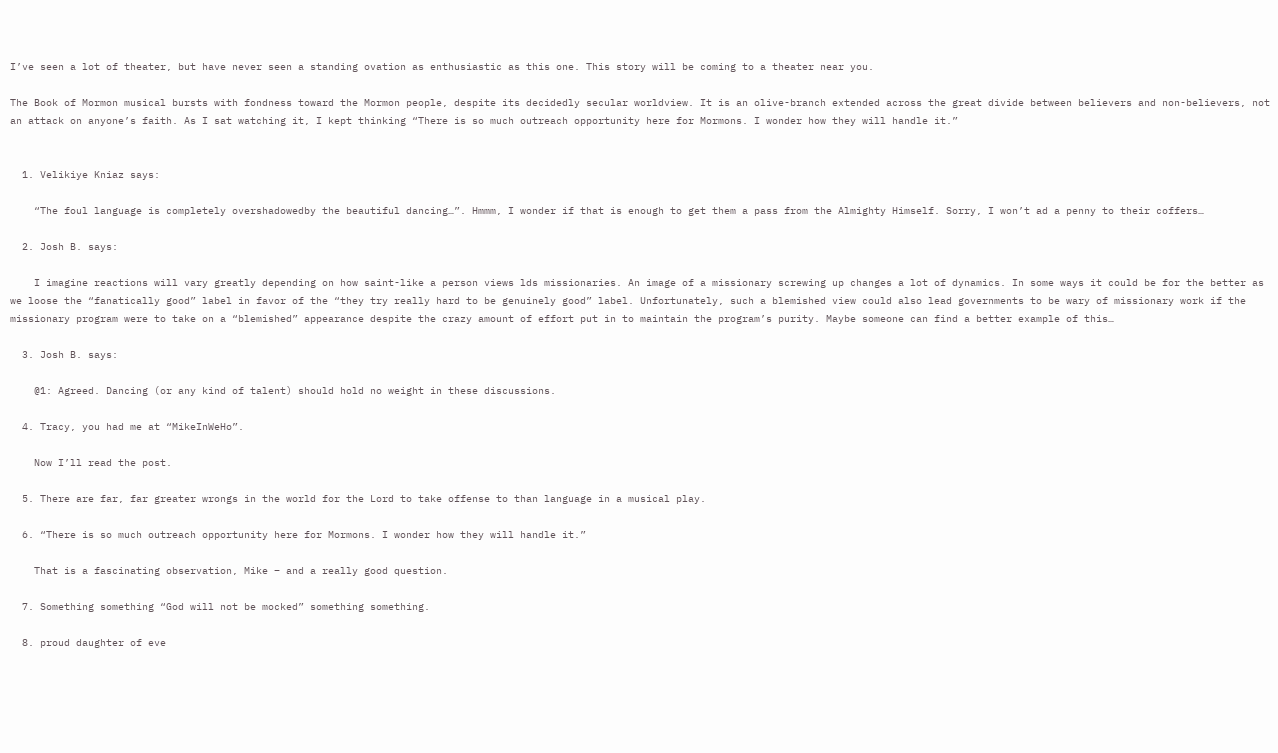I’ve seen a lot of theater, but have never seen a standing ovation as enthusiastic as this one. This story will be coming to a theater near you.

The Book of Mormon musical bursts with fondness toward the Mormon people, despite its decidedly secular worldview. It is an olive-branch extended across the great divide between believers and non-believers, not an attack on anyone’s faith. As I sat watching it, I kept thinking “There is so much outreach opportunity here for Mormons. I wonder how they will handle it.”


  1. Velikiye Kniaz says:

    “The foul language is completely overshadowedby the beautiful dancing…”. Hmmm, I wonder if that is enough to get them a pass from the Almighty Himself. Sorry, I won’t ad a penny to their coffers…

  2. Josh B. says:

    I imagine reactions will vary greatly depending on how saint-like a person views lds missionaries. An image of a missionary screwing up changes a lot of dynamics. In some ways it could be for the better as we loose the “fanatically good” label in favor of the “they try really hard to be genuinely good” label. Unfortunately, such a blemished view could also lead governments to be wary of missionary work if the missionary program were to take on a “blemished” appearance despite the crazy amount of effort put in to maintain the program’s purity. Maybe someone can find a better example of this…

  3. Josh B. says:

    @1: Agreed. Dancing (or any kind of talent) should hold no weight in these discussions.

  4. Tracy, you had me at “MikeInWeHo”.

    Now I’ll read the post.

  5. There are far, far greater wrongs in the world for the Lord to take offense to than language in a musical play.

  6. “There is so much outreach opportunity here for Mormons. I wonder how they will handle it.”

    That is a fascinating observation, Mike – and a really good question.

  7. Something something “God will not be mocked” something something.

  8. proud daughter of eve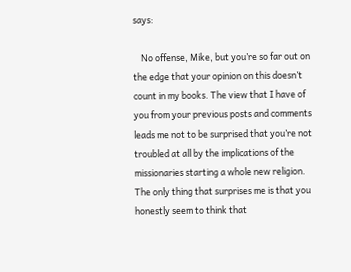says:

    No offense, Mike, but you’re so far out on the edge that your opinion on this doesn’t count in my books. The view that I have of you from your previous posts and comments leads me not to be surprised that you’re not troubled at all by the implications of the missionaries starting a whole new religion. The only thing that surprises me is that you honestly seem to think that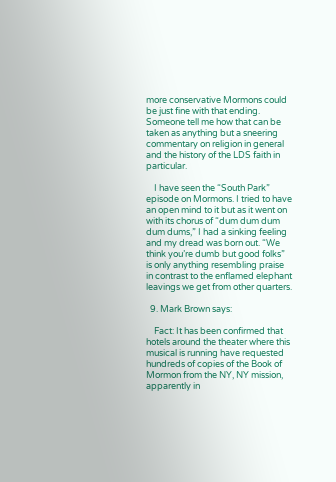more conservative Mormons could be just fine with that ending. Someone tell me how that can be taken as anything but a sneering commentary on religion in general and the history of the LDS faith in particular.

    I have seen the “South Park” episode on Mormons. I tried to have an open mind to it but as it went on with its chorus of “dum dum dum dum dums,” I had a sinking feeling and my dread was born out. “We think you’re dumb but good folks” is only anything resembling praise in contrast to the enflamed elephant leavings we get from other quarters.

  9. Mark Brown says:

    Fact: It has been confirmed that hotels around the theater where this musical is running have requested hundreds of copies of the Book of Mormon from the NY, NY mission, apparently in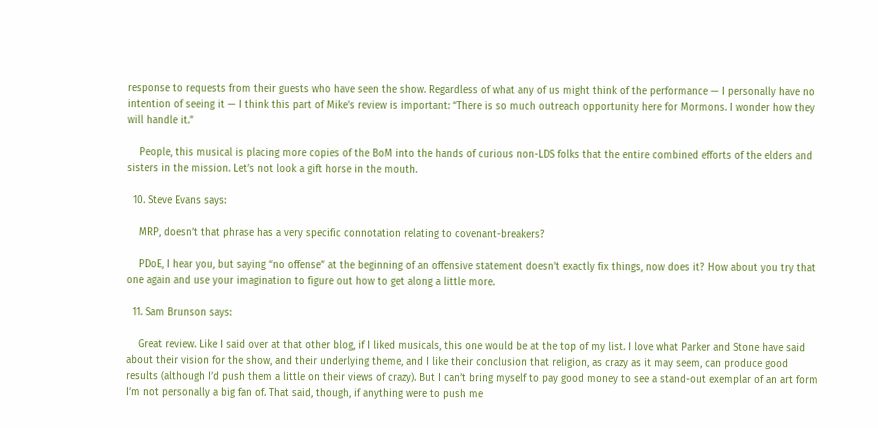response to requests from their guests who have seen the show. Regardless of what any of us might think of the performance — I personally have no intention of seeing it — I think this part of Mike’s review is important: “There is so much outreach opportunity here for Mormons. I wonder how they will handle it.”

    People, this musical is placing more copies of the BoM into the hands of curious non-LDS folks that the entire combined efforts of the elders and sisters in the mission. Let’s not look a gift horse in the mouth.

  10. Steve Evans says:

    MRP, doesn’t that phrase has a very specific connotation relating to covenant-breakers?

    PDoE, I hear you, but saying “no offense” at the beginning of an offensive statement doesn’t exactly fix things, now does it? How about you try that one again and use your imagination to figure out how to get along a little more.

  11. Sam Brunson says:

    Great review. Like I said over at that other blog, if I liked musicals, this one would be at the top of my list. I love what Parker and Stone have said about their vision for the show, and their underlying theme, and I like their conclusion that religion, as crazy as it may seem, can produce good results (although I’d push them a little on their views of crazy). But I can’t bring myself to pay good money to see a stand-out exemplar of an art form I’m not personally a big fan of. That said, though, if anything were to push me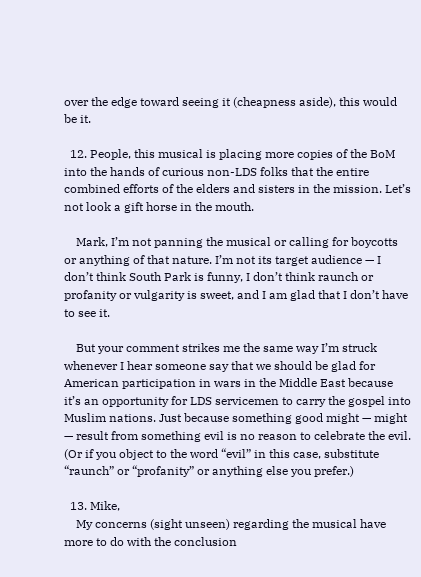over the edge toward seeing it (cheapness aside), this would be it.

  12. People, this musical is placing more copies of the BoM into the hands of curious non-LDS folks that the entire combined efforts of the elders and sisters in the mission. Let’s not look a gift horse in the mouth.

    Mark, I’m not panning the musical or calling for boycotts or anything of that nature. I’m not its target audience — I don’t think South Park is funny, I don’t think raunch or profanity or vulgarity is sweet, and I am glad that I don’t have to see it.

    But your comment strikes me the same way I’m struck whenever I hear someone say that we should be glad for American participation in wars in the Middle East because it’s an opportunity for LDS servicemen to carry the gospel into Muslim nations. Just because something good might — might — result from something evil is no reason to celebrate the evil. (Or if you object to the word “evil” in this case, substitute “raunch” or “profanity” or anything else you prefer.)

  13. Mike,
    My concerns (sight unseen) regarding the musical have more to do with the conclusion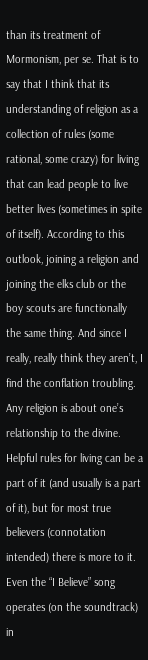than its treatment of Mormonism, per se. That is to say that I think that its understanding of religion as a collection of rules (some rational, some crazy) for living that can lead people to live better lives (sometimes in spite of itself). According to this outlook, joining a religion and joining the elks club or the boy scouts are functionally the same thing. And since I really, really think they aren’t, I find the conflation troubling. Any religion is about one’s relationship to the divine. Helpful rules for living can be a part of it (and usually is a part of it), but for most true believers (connotation intended) there is more to it. Even the “I Believe” song operates (on the soundtrack) in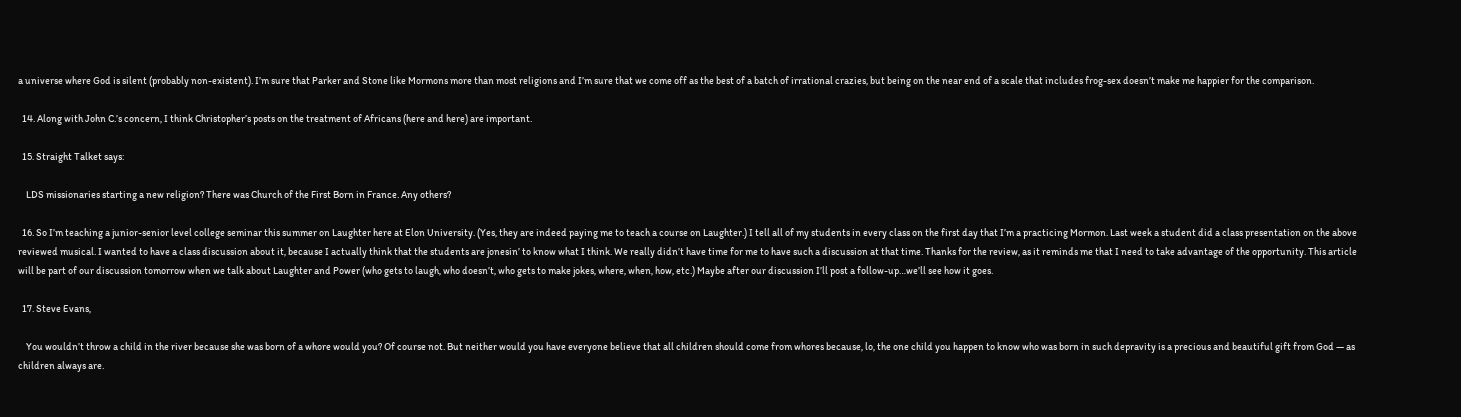a universe where God is silent (probably non-existent). I’m sure that Parker and Stone like Mormons more than most religions and I’m sure that we come off as the best of a batch of irrational crazies, but being on the near end of a scale that includes frog-sex doesn’t make me happier for the comparison.

  14. Along with John C.’s concern, I think Christopher’s posts on the treatment of Africans (here and here) are important.

  15. Straight Talket says:

    LDS missionaries starting a new religion? There was Church of the First Born in France. Any others?

  16. So I’m teaching a junior-senior level college seminar this summer on Laughter here at Elon University. (Yes, they are indeed paying me to teach a course on Laughter.) I tell all of my students in every class on the first day that I’m a practicing Mormon. Last week a student did a class presentation on the above reviewed musical. I wanted to have a class discussion about it, because I actually think that the students are jonesin’ to know what I think. We really didn’t have time for me to have such a discussion at that time. Thanks for the review, as it reminds me that I need to take advantage of the opportunity. This article will be part of our discussion tomorrow when we talk about Laughter and Power (who gets to laugh, who doesn’t, who gets to make jokes, where, when, how, etc.) Maybe after our discussion I’ll post a follow-up…we’ll see how it goes.

  17. Steve Evans,

    You wouldn’t throw a child in the river because she was born of a whore would you? Of course not. But neither would you have everyone believe that all children should come from whores because, lo, the one child you happen to know who was born in such depravity is a precious and beautiful gift from God — as children always are.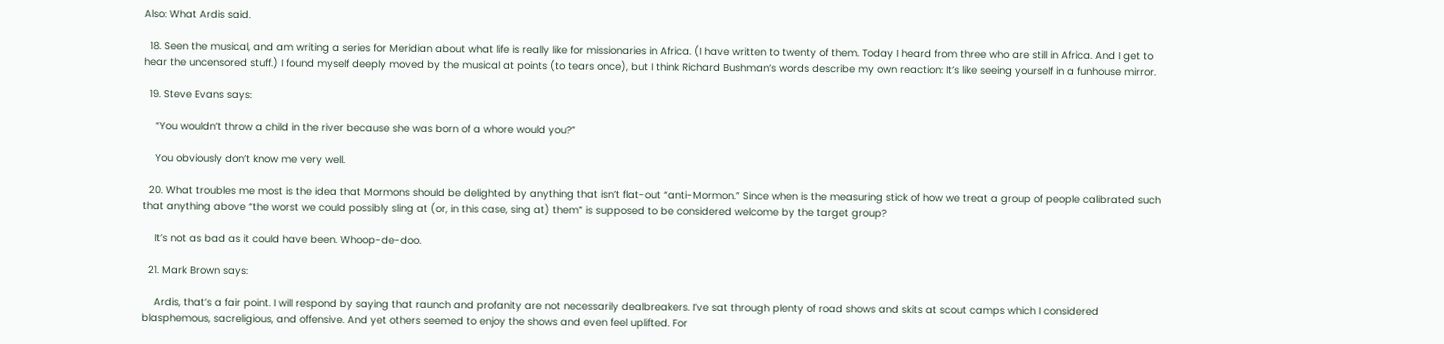Also: What Ardis said.

  18. Seen the musical, and am writing a series for Meridian about what life is really like for missionaries in Africa. (I have written to twenty of them. Today I heard from three who are still in Africa. And I get to hear the uncensored stuff.) I found myself deeply moved by the musical at points (to tears once), but I think Richard Bushman’s words describe my own reaction: It’s like seeing yourself in a funhouse mirror.

  19. Steve Evans says:

    “You wouldn’t throw a child in the river because she was born of a whore would you?”

    You obviously don’t know me very well.

  20. What troubles me most is the idea that Mormons should be delighted by anything that isn’t flat-out “anti-Mormon.” Since when is the measuring stick of how we treat a group of people calibrated such that anything above “the worst we could possibly sling at (or, in this case, sing at) them” is supposed to be considered welcome by the target group?

    It’s not as bad as it could have been. Whoop-de-doo.

  21. Mark Brown says:

    Ardis, that’s a fair point. I will respond by saying that raunch and profanity are not necessarily dealbreakers. I’ve sat through plenty of road shows and skits at scout camps which I considered blasphemous, sacreligious, and offensive. And yet others seemed to enjoy the shows and even feel uplifted. For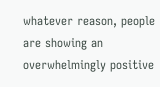whatever reason, people are showing an overwhelmingly positive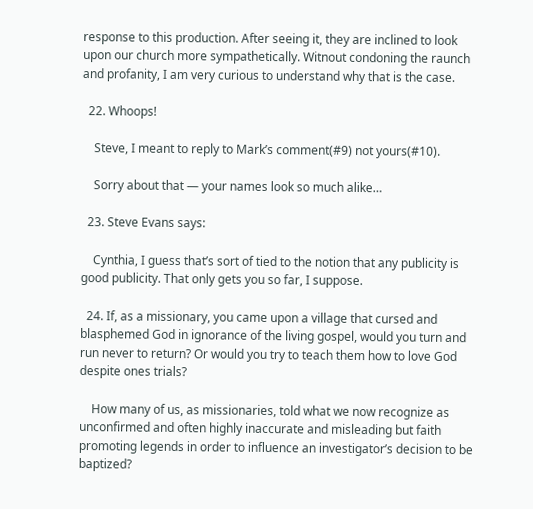response to this production. After seeing it, they are inclined to look upon our church more sympathetically. Witnout condoning the raunch and profanity, I am very curious to understand why that is the case.

  22. Whoops!

    Steve, I meant to reply to Mark’s comment(#9) not yours(#10).

    Sorry about that — your names look so much alike…

  23. Steve Evans says:

    Cynthia, I guess that’s sort of tied to the notion that any publicity is good publicity. That only gets you so far, I suppose.

  24. If, as a missionary, you came upon a village that cursed and blasphemed God in ignorance of the living gospel, would you turn and run never to return? Or would you try to teach them how to love God despite ones trials?

    How many of us, as missionaries, told what we now recognize as unconfirmed and often highly inaccurate and misleading but faith promoting legends in order to influence an investigator’s decision to be baptized?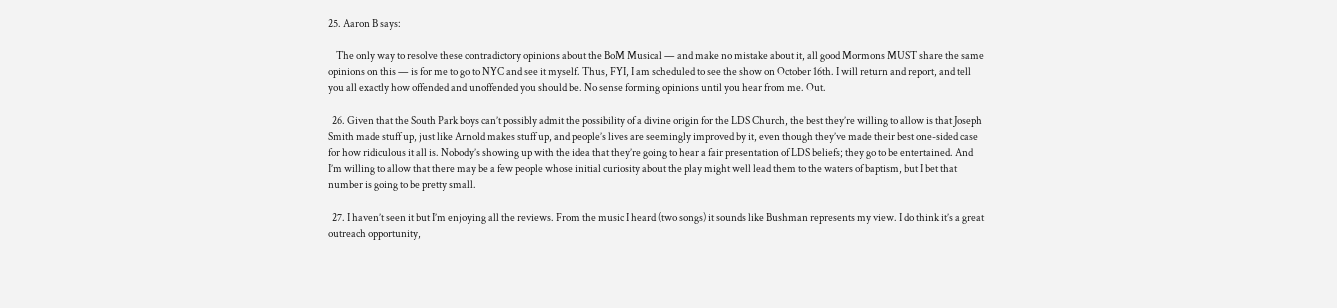25. Aaron B says:

    The only way to resolve these contradictory opinions about the BoM Musical — and make no mistake about it, all good Mormons MUST share the same opinions on this — is for me to go to NYC and see it myself. Thus, FYI, I am scheduled to see the show on October 16th. I will return and report, and tell you all exactly how offended and unoffended you should be. No sense forming opinions until you hear from me. Out.

  26. Given that the South Park boys can’t possibly admit the possibility of a divine origin for the LDS Church, the best they’re willing to allow is that Joseph Smith made stuff up, just like Arnold makes stuff up, and people’s lives are seemingly improved by it, even though they’ve made their best one-sided case for how ridiculous it all is. Nobody’s showing up with the idea that they’re going to hear a fair presentation of LDS beliefs; they go to be entertained. And I’m willing to allow that there may be a few people whose initial curiosity about the play might well lead them to the waters of baptism, but I bet that number is going to be pretty small.

  27. I haven’t seen it but I’m enjoying all the reviews. From the music I heard (two songs) it sounds like Bushman represents my view. I do think it’s a great outreach opportunity,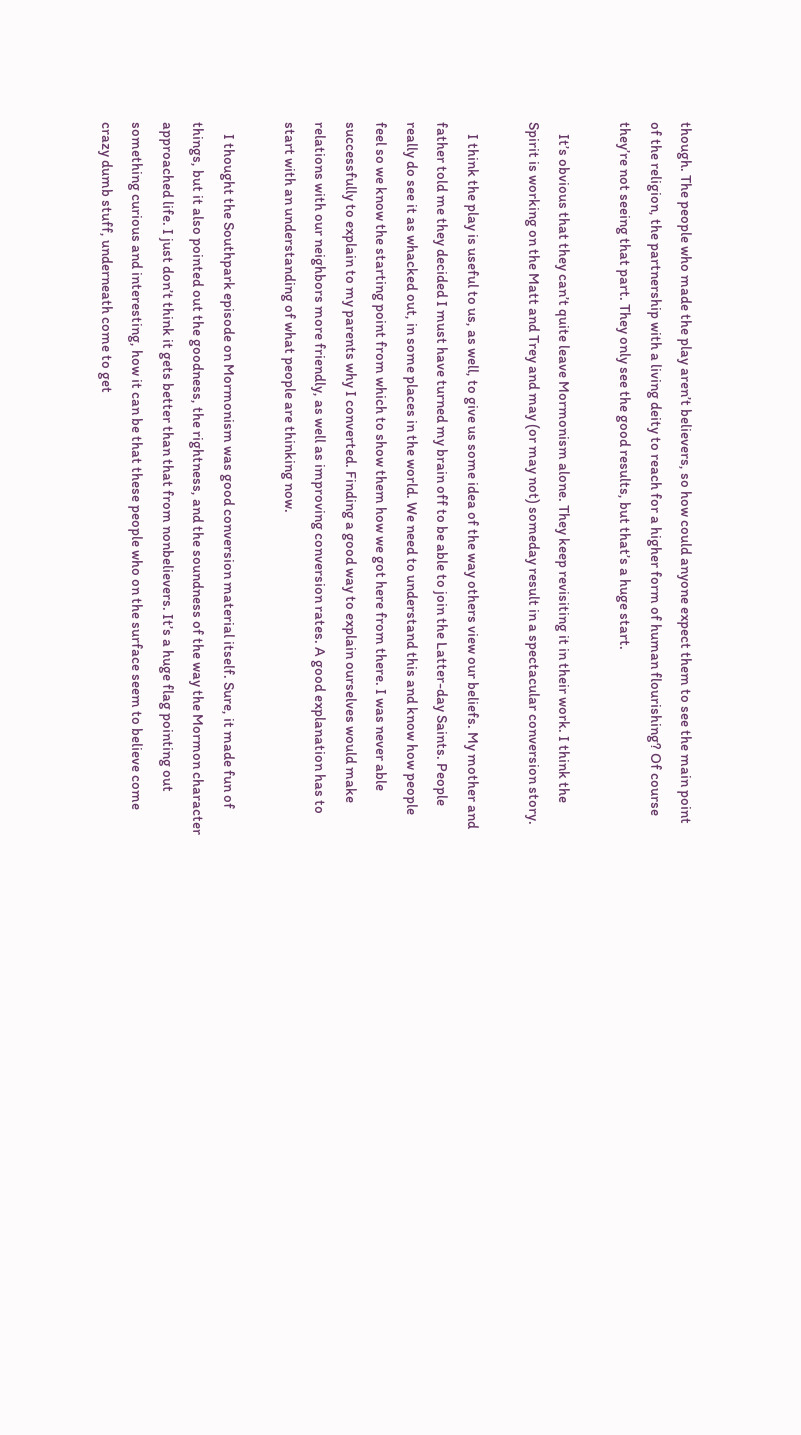though. The people who made the play aren’t believers, so how could anyone expect them to see the main point of the religion, the partnership with a living deity to reach for a higher form of human flourishing? Of course they’re not seeing that part. They only see the good results, but that’s a huge start.

    It’s obvious that they can’t quite leave Mormonism alone. They keep revisiting it in their work. I think the Spirit is working on the Matt and Trey and may (or may not) someday result in a spectacular conversion story.

    I think the play is useful to us, as well, to give us some idea of the way others view our beliefs. My mother and father told me they decided I must have turned my brain off to be able to join the Latter-day Saints. People really do see it as whacked out, in some places in the world. We need to understand this and know how people feel so we know the starting point from which to show them how we got here from there. I was never able successfully to explain to my parents why I converted. Finding a good way to explain ourselves would make relations with our neighbors more friendly, as well as improving conversion rates. A good explanation has to start with an understanding of what people are thinking now.

    I thought the Southpark episode on Mormonism was good conversion material itself. Sure, it made fun of things, but it also pointed out the goodness, the rightness, and the soundness of the way the Mormon character approached life. I just don’t think it gets better than that from nonbelievers. It’s a huge flag pointing out something curious and interesting, how it can be that these people who on the surface seem to believe come crazy dumb stuff, underneath come to get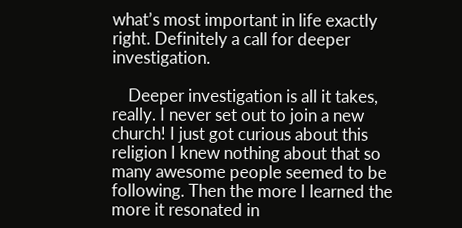what’s most important in life exactly right. Definitely a call for deeper investigation.

    Deeper investigation is all it takes, really. I never set out to join a new church! I just got curious about this religion I knew nothing about that so many awesome people seemed to be following. Then the more I learned the more it resonated in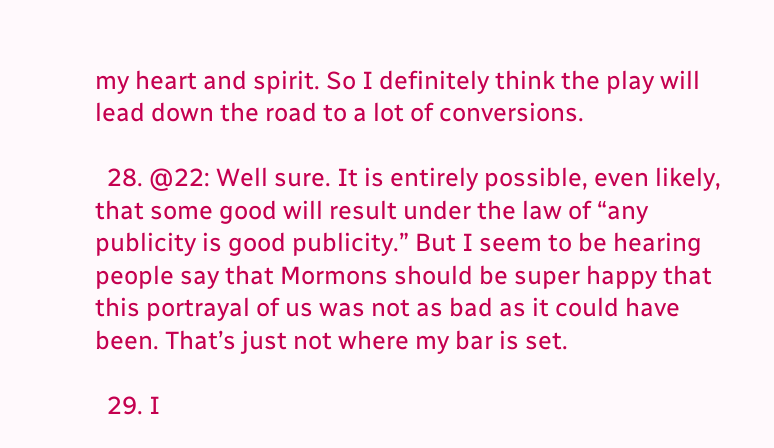my heart and spirit. So I definitely think the play will lead down the road to a lot of conversions.

  28. @22: Well sure. It is entirely possible, even likely, that some good will result under the law of “any publicity is good publicity.” But I seem to be hearing people say that Mormons should be super happy that this portrayal of us was not as bad as it could have been. That’s just not where my bar is set.

  29. I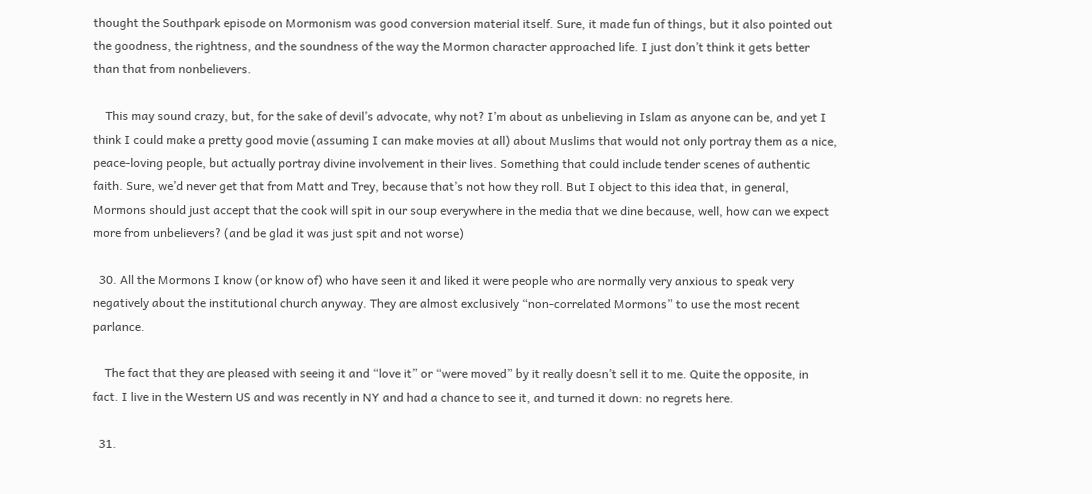thought the Southpark episode on Mormonism was good conversion material itself. Sure, it made fun of things, but it also pointed out the goodness, the rightness, and the soundness of the way the Mormon character approached life. I just don’t think it gets better than that from nonbelievers.

    This may sound crazy, but, for the sake of devil’s advocate, why not? I’m about as unbelieving in Islam as anyone can be, and yet I think I could make a pretty good movie (assuming I can make movies at all) about Muslims that would not only portray them as a nice, peace-loving people, but actually portray divine involvement in their lives. Something that could include tender scenes of authentic faith. Sure, we’d never get that from Matt and Trey, because that’s not how they roll. But I object to this idea that, in general, Mormons should just accept that the cook will spit in our soup everywhere in the media that we dine because, well, how can we expect more from unbelievers? (and be glad it was just spit and not worse)

  30. All the Mormons I know (or know of) who have seen it and liked it were people who are normally very anxious to speak very negatively about the institutional church anyway. They are almost exclusively “non-correlated Mormons” to use the most recent parlance.

    The fact that they are pleased with seeing it and “love it” or “were moved” by it really doesn’t sell it to me. Quite the opposite, in fact. I live in the Western US and was recently in NY and had a chance to see it, and turned it down: no regrets here.

  31.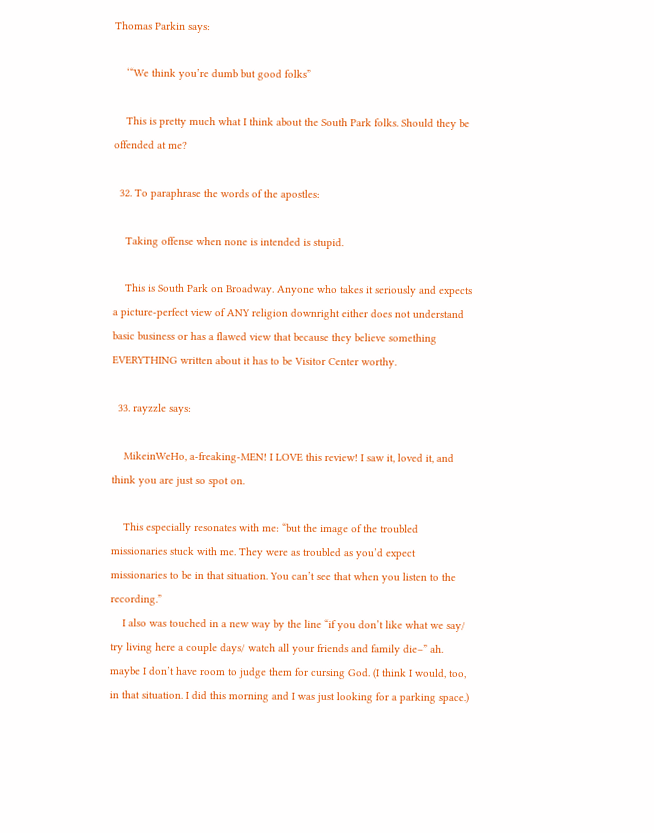Thomas Parkin says:

    ‘“We think you’re dumb but good folks”

    This is pretty much what I think about the South Park folks. Should they be offended at me?

  32. To paraphrase the words of the apostles:

    Taking offense when none is intended is stupid.

    This is South Park on Broadway. Anyone who takes it seriously and expects a picture-perfect view of ANY religion downright either does not understand basic business or has a flawed view that because they believe something EVERYTHING written about it has to be Visitor Center worthy.

  33. rayzzle says:

    MikeinWeHo, a-freaking-MEN! I LOVE this review! I saw it, loved it, and think you are just so spot on.

    This especially resonates with me: “but the image of the troubled missionaries stuck with me. They were as troubled as you’d expect missionaries to be in that situation. You can’t see that when you listen to the recording.”
    I also was touched in a new way by the line “if you don’t like what we say/ try living here a couple days/ watch all your friends and family die–” ah. maybe I don’t have room to judge them for cursing God. (I think I would, too, in that situation. I did this morning and I was just looking for a parking space.)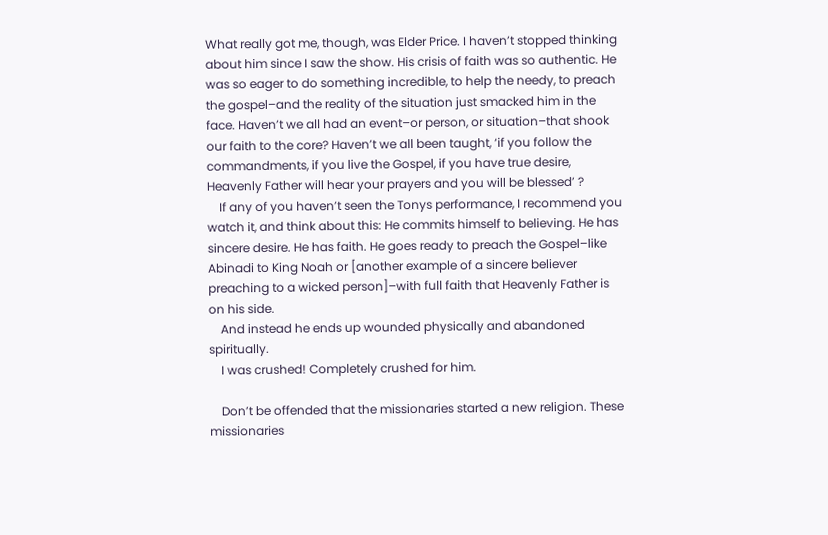What really got me, though, was Elder Price. I haven’t stopped thinking about him since I saw the show. His crisis of faith was so authentic. He was so eager to do something incredible, to help the needy, to preach the gospel–and the reality of the situation just smacked him in the face. Haven’t we all had an event–or person, or situation–that shook our faith to the core? Haven’t we all been taught, ‘if you follow the commandments, if you live the Gospel, if you have true desire, Heavenly Father will hear your prayers and you will be blessed’ ?
    If any of you haven’t seen the Tonys performance, I recommend you watch it, and think about this: He commits himself to believing. He has sincere desire. He has faith. He goes ready to preach the Gospel–like Abinadi to King Noah or [another example of a sincere believer preaching to a wicked person]–with full faith that Heavenly Father is on his side.
    And instead he ends up wounded physically and abandoned spiritually.
    I was crushed! Completely crushed for him.

    Don’t be offended that the missionaries started a new religion. These missionaries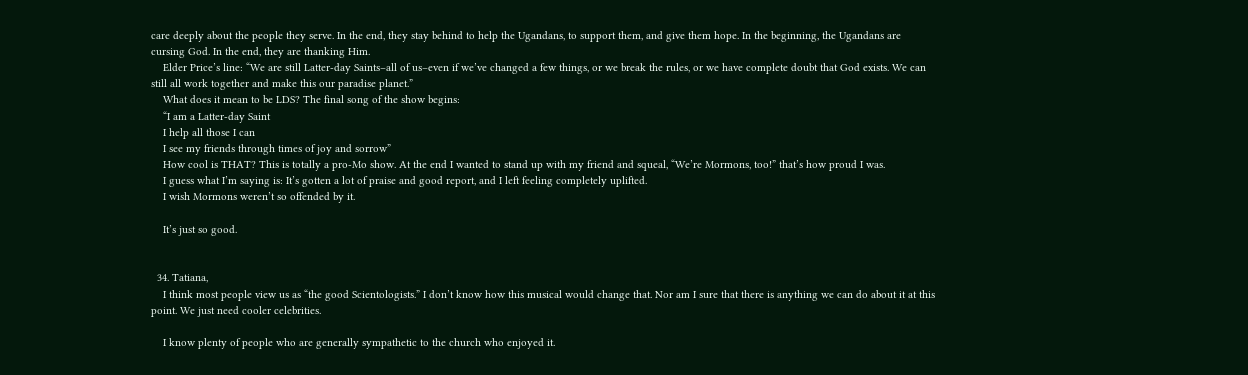care deeply about the people they serve. In the end, they stay behind to help the Ugandans, to support them, and give them hope. In the beginning, the Ugandans are cursing God. In the end, they are thanking Him.
    Elder Price’s line: “We are still Latter-day Saints–all of us–even if we’ve changed a few things, or we break the rules, or we have complete doubt that God exists. We can still all work together and make this our paradise planet.”
    What does it mean to be LDS? The final song of the show begins:
    “I am a Latter-day Saint
    I help all those I can
    I see my friends through times of joy and sorrow”
    How cool is THAT? This is totally a pro-Mo show. At the end I wanted to stand up with my friend and squeal, “We’re Mormons, too!” that’s how proud I was.
    I guess what I’m saying is: It’s gotten a lot of praise and good report, and I left feeling completely uplifted.
    I wish Mormons weren’t so offended by it.

    It’s just so good.


  34. Tatiana,
    I think most people view us as “the good Scientologists.” I don’t know how this musical would change that. Nor am I sure that there is anything we can do about it at this point. We just need cooler celebrities.

    I know plenty of people who are generally sympathetic to the church who enjoyed it.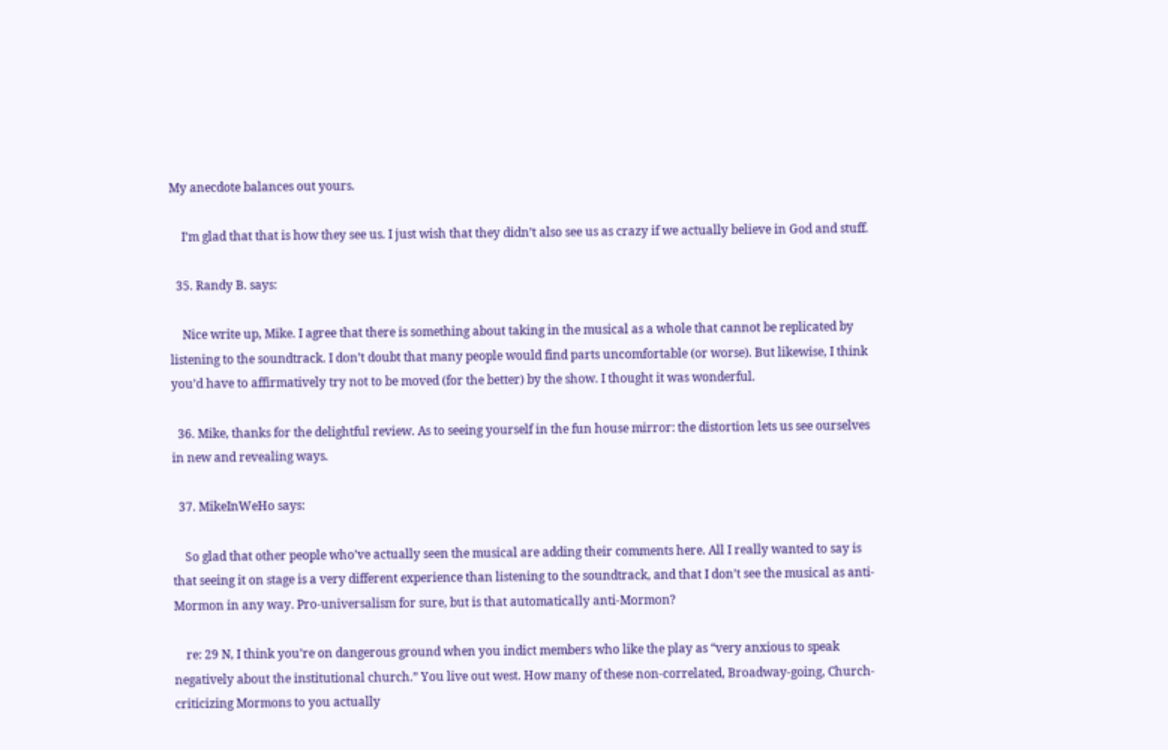My anecdote balances out yours.

    I’m glad that that is how they see us. I just wish that they didn’t also see us as crazy if we actually believe in God and stuff.

  35. Randy B. says:

    Nice write up, Mike. I agree that there is something about taking in the musical as a whole that cannot be replicated by listening to the soundtrack. I don’t doubt that many people would find parts uncomfortable (or worse). But likewise, I think you’d have to affirmatively try not to be moved (for the better) by the show. I thought it was wonderful.

  36. Mike, thanks for the delightful review. As to seeing yourself in the fun house mirror: the distortion lets us see ourselves in new and revealing ways.

  37. MikeInWeHo says:

    So glad that other people who’ve actually seen the musical are adding their comments here. All I really wanted to say is that seeing it on stage is a very different experience than listening to the soundtrack, and that I don’t see the musical as anti-Mormon in any way. Pro-universalism for sure, but is that automatically anti-Mormon?

    re: 29 N, I think you’re on dangerous ground when you indict members who like the play as “very anxious to speak negatively about the institutional church.” You live out west. How many of these non-correlated, Broadway-going, Church-criticizing Mormons to you actually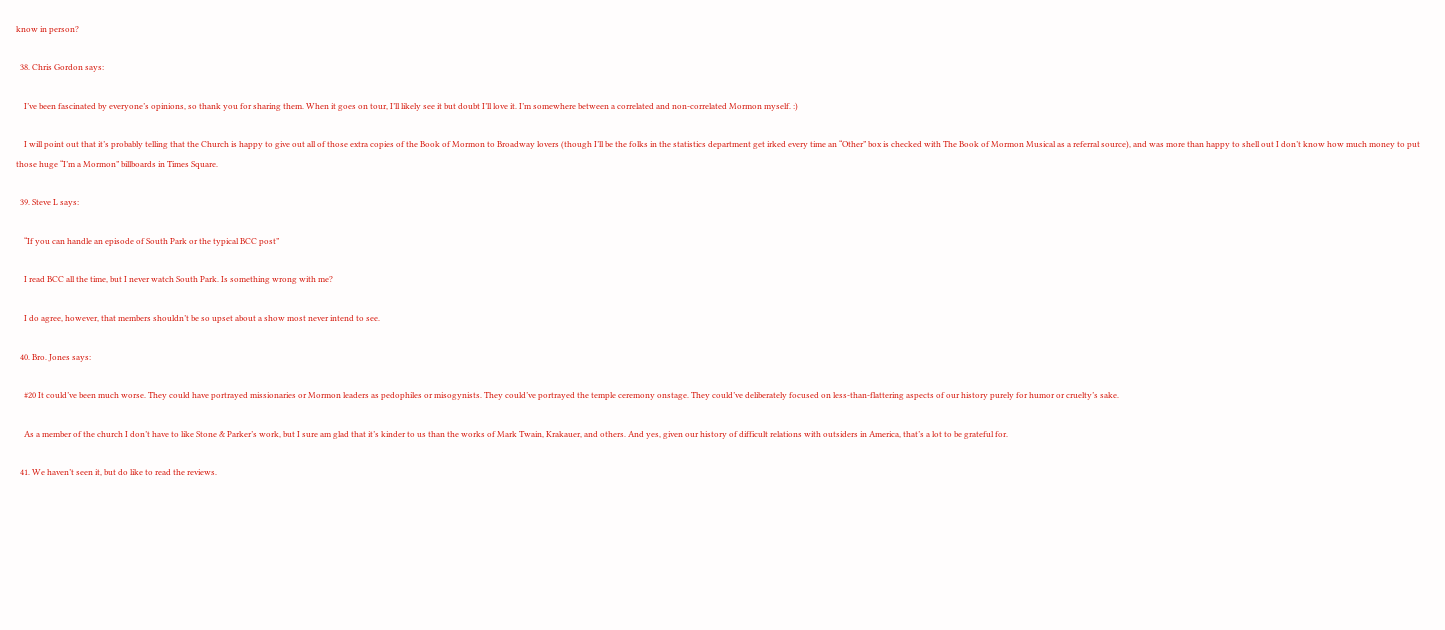know in person?

  38. Chris Gordon says:

    I’ve been fascinated by everyone’s opinions, so thank you for sharing them. When it goes on tour, I’ll likely see it but doubt I’ll love it. I’m somewhere between a correlated and non-correlated Mormon myself. :)

    I will point out that it’s probably telling that the Church is happy to give out all of those extra copies of the Book of Mormon to Broadway lovers (though I’ll be the folks in the statistics department get irked every time an “Other” box is checked with The Book of Mormon Musical as a referral source), and was more than happy to shell out I don’t know how much money to put those huge “I’m a Mormon” billboards in Times Square.

  39. Steve L says:

    “If you can handle an episode of South Park or the typical BCC post”

    I read BCC all the time, but I never watch South Park. Is something wrong with me?

    I do agree, however, that members shouldn’t be so upset about a show most never intend to see.

  40. Bro. Jones says:

    #20 It could’ve been much worse. They could have portrayed missionaries or Mormon leaders as pedophiles or misogynists. They could’ve portrayed the temple ceremony onstage. They could’ve deliberately focused on less-than-flattering aspects of our history purely for humor or cruelty’s sake.

    As a member of the church I don’t have to like Stone & Parker’s work, but I sure am glad that it’s kinder to us than the works of Mark Twain, Krakauer, and others. And yes, given our history of difficult relations with outsiders in America, that’s a lot to be grateful for.

  41. We haven’t seen it, but do like to read the reviews.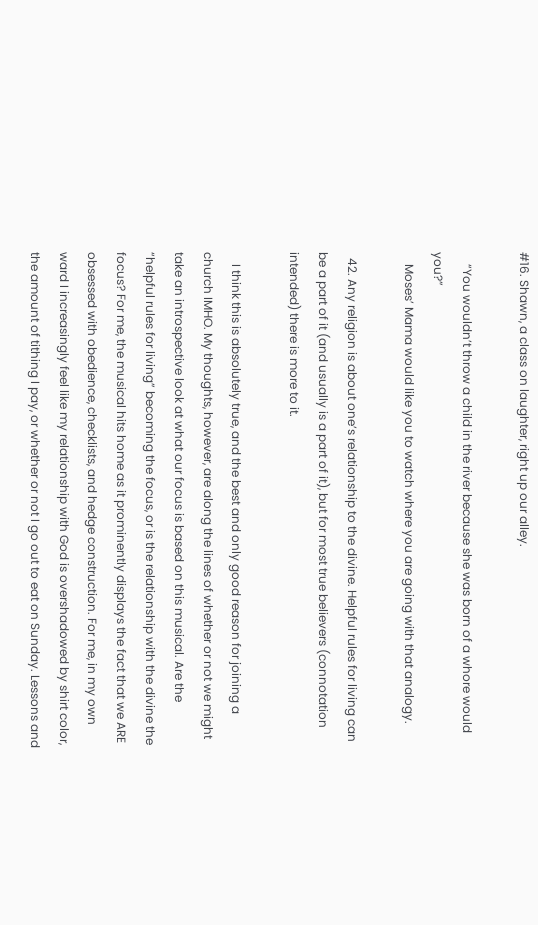#16. Shawn, a class on laughter, right up our alley.

    “You wouldn’t throw a child in the river because she was born of a whore would you?”
    Moses’ Mama would like you to watch where you are going with that analogy.

  42. Any religion is about one’s relationship to the divine. Helpful rules for living can be a part of it (and usually is a part of it), but for most true believers (connotation intended) there is more to it.

    I think this is absolutely true, and the best and only good reason for joining a church IMHO. My thoughts, however, are along the lines of whether or not we might take an introspective look at what our focus is based on this musical. Are the “helpful rules for living” becoming the focus, or is the relationship with the divine the focus? For me, the musical hits home as it prominently displays the fact that we ARE obsessed with obedience, checklists, and hedge construction. For me, in my own ward I increasingly feel like my relationship with God is overshadowed by shirt color, the amount of tithing I pay, or whether or not I go out to eat on Sunday. Lessons and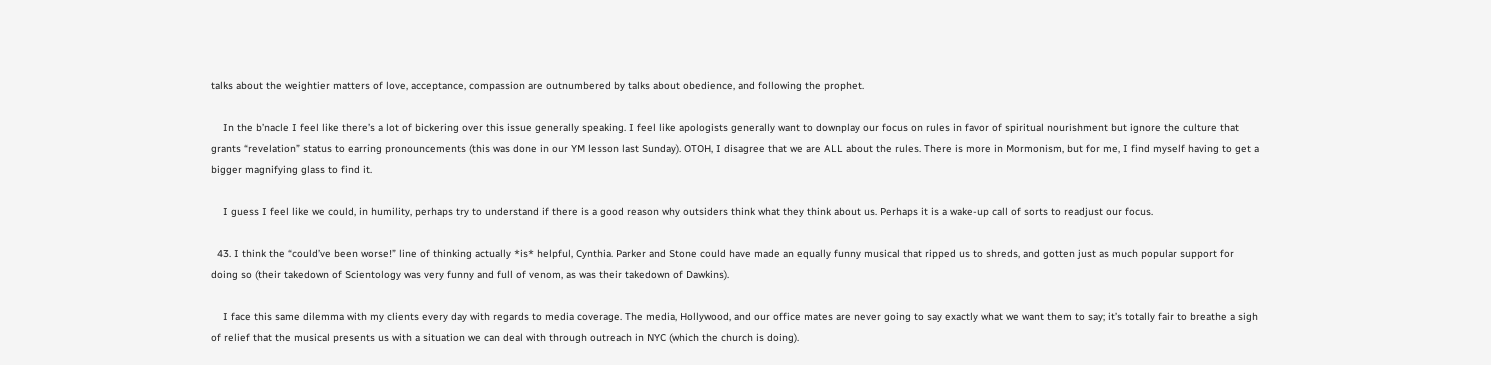talks about the weightier matters of love, acceptance, compassion are outnumbered by talks about obedience, and following the prophet.

    In the b’nacle I feel like there’s a lot of bickering over this issue generally speaking. I feel like apologists generally want to downplay our focus on rules in favor of spiritual nourishment but ignore the culture that grants “revelation” status to earring pronouncements (this was done in our YM lesson last Sunday). OTOH, I disagree that we are ALL about the rules. There is more in Mormonism, but for me, I find myself having to get a bigger magnifying glass to find it.

    I guess I feel like we could, in humility, perhaps try to understand if there is a good reason why outsiders think what they think about us. Perhaps it is a wake-up call of sorts to readjust our focus.

  43. I think the “could’ve been worse!” line of thinking actually *is* helpful, Cynthia. Parker and Stone could have made an equally funny musical that ripped us to shreds, and gotten just as much popular support for doing so (their takedown of Scientology was very funny and full of venom, as was their takedown of Dawkins).

    I face this same dilemma with my clients every day with regards to media coverage. The media, Hollywood, and our office mates are never going to say exactly what we want them to say; it’s totally fair to breathe a sigh of relief that the musical presents us with a situation we can deal with through outreach in NYC (which the church is doing).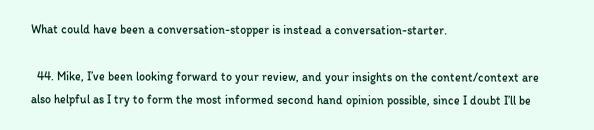What could have been a conversation-stopper is instead a conversation-starter.

  44. Mike, I’ve been looking forward to your review, and your insights on the content/context are also helpful as I try to form the most informed second hand opinion possible, since I doubt I’ll be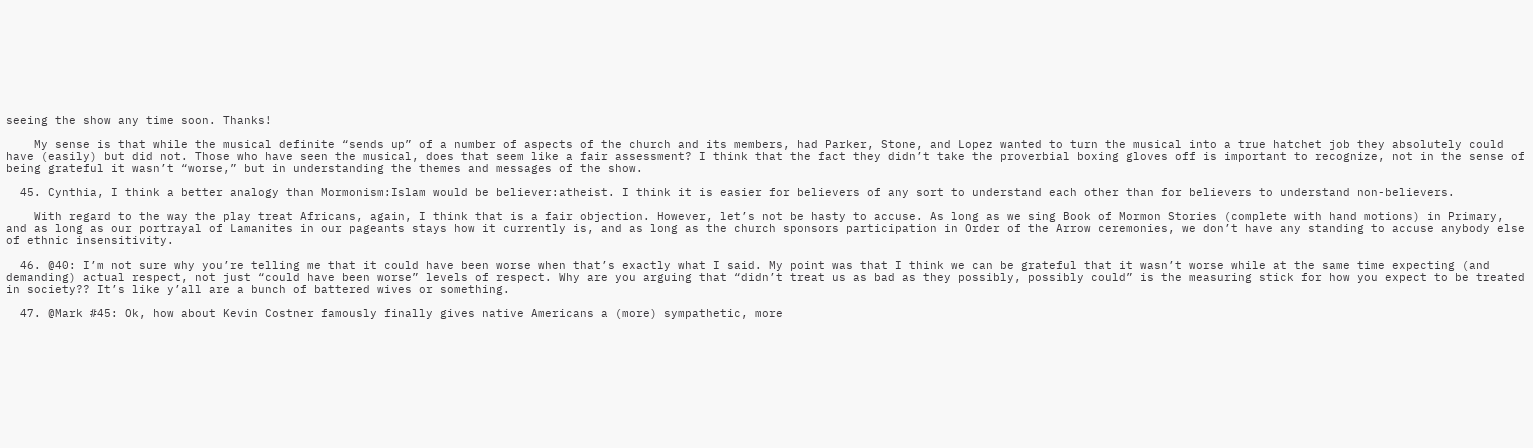seeing the show any time soon. Thanks!

    My sense is that while the musical definite “sends up” of a number of aspects of the church and its members, had Parker, Stone, and Lopez wanted to turn the musical into a true hatchet job they absolutely could have (easily) but did not. Those who have seen the musical, does that seem like a fair assessment? I think that the fact they didn’t take the proverbial boxing gloves off is important to recognize, not in the sense of being grateful it wasn’t “worse,” but in understanding the themes and messages of the show.

  45. Cynthia, I think a better analogy than Mormonism:Islam would be believer:atheist. I think it is easier for believers of any sort to understand each other than for believers to understand non-believers.

    With regard to the way the play treat Africans, again, I think that is a fair objection. However, let’s not be hasty to accuse. As long as we sing Book of Mormon Stories (complete with hand motions) in Primary, and as long as our portrayal of Lamanites in our pageants stays how it currently is, and as long as the church sponsors participation in Order of the Arrow ceremonies, we don’t have any standing to accuse anybody else of ethnic insensitivity.

  46. @40: I’m not sure why you’re telling me that it could have been worse when that’s exactly what I said. My point was that I think we can be grateful that it wasn’t worse while at the same time expecting (and demanding) actual respect, not just “could have been worse” levels of respect. Why are you arguing that “didn’t treat us as bad as they possibly, possibly could” is the measuring stick for how you expect to be treated in society?? It’s like y’all are a bunch of battered wives or something.

  47. @Mark #45: Ok, how about Kevin Costner famously finally gives native Americans a (more) sympathetic, more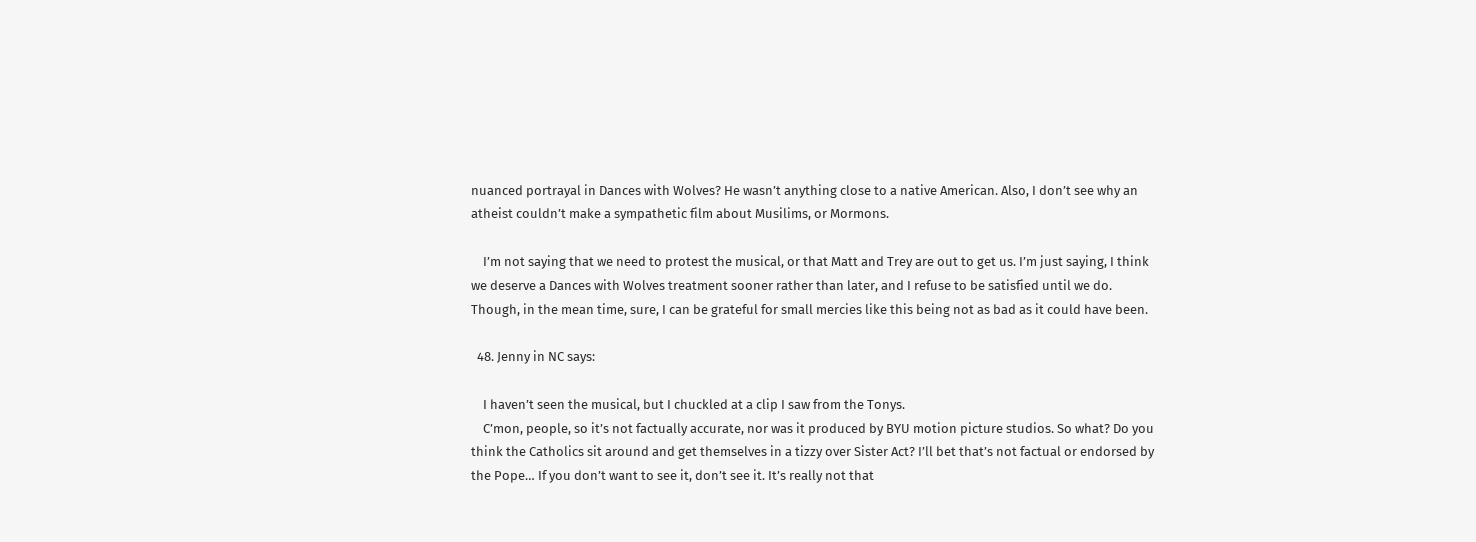nuanced portrayal in Dances with Wolves? He wasn’t anything close to a native American. Also, I don’t see why an atheist couldn’t make a sympathetic film about Musilims, or Mormons.

    I’m not saying that we need to protest the musical, or that Matt and Trey are out to get us. I’m just saying, I think we deserve a Dances with Wolves treatment sooner rather than later, and I refuse to be satisfied until we do. Though, in the mean time, sure, I can be grateful for small mercies like this being not as bad as it could have been.

  48. Jenny in NC says:

    I haven’t seen the musical, but I chuckled at a clip I saw from the Tonys.
    C’mon, people, so it’s not factually accurate, nor was it produced by BYU motion picture studios. So what? Do you think the Catholics sit around and get themselves in a tizzy over Sister Act? I’ll bet that’s not factual or endorsed by the Pope… If you don’t want to see it, don’t see it. It’s really not that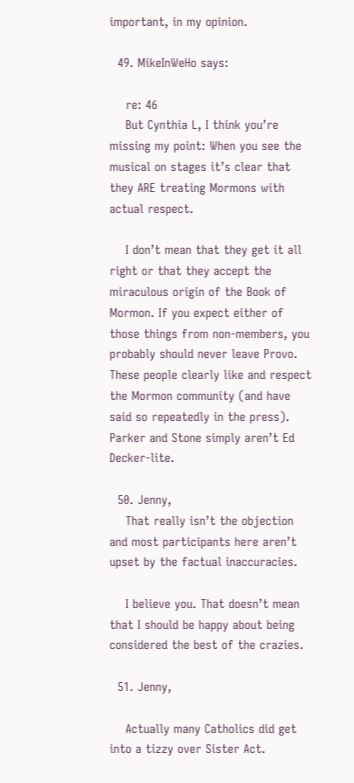important, in my opinion.

  49. MikeInWeHo says:

    re: 46
    But Cynthia L, I think you’re missing my point: When you see the musical on stages it’s clear that they ARE treating Mormons with actual respect.

    I don’t mean that they get it all right or that they accept the miraculous origin of the Book of Mormon. If you expect either of those things from non-members, you probably should never leave Provo. These people clearly like and respect the Mormon community (and have said so repeatedly in the press). Parker and Stone simply aren’t Ed Decker-lite.

  50. Jenny,
    That really isn’t the objection and most participants here aren’t upset by the factual inaccuracies.

    I believe you. That doesn’t mean that I should be happy about being considered the best of the crazies.

  51. Jenny,

    Actually many Catholics did get into a tizzy over Sister Act.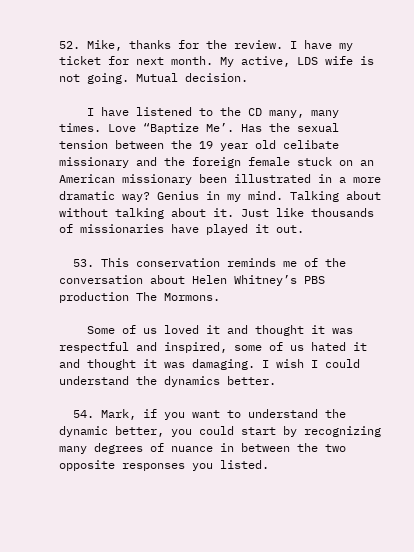52. Mike, thanks for the review. I have my ticket for next month. My active, LDS wife is not going. Mutual decision.

    I have listened to the CD many, many times. Love “Baptize Me’. Has the sexual tension between the 19 year old celibate missionary and the foreign female stuck on an American missionary been illustrated in a more dramatic way? Genius in my mind. Talking about without talking about it. Just like thousands of missionaries have played it out.

  53. This conservation reminds me of the conversation about Helen Whitney’s PBS production The Mormons.

    Some of us loved it and thought it was respectful and inspired, some of us hated it and thought it was damaging. I wish I could understand the dynamics better.

  54. Mark, if you want to understand the dynamic better, you could start by recognizing many degrees of nuance in between the two opposite responses you listed.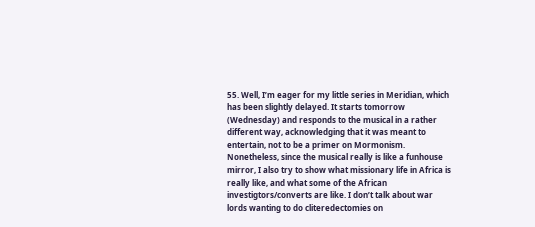55. Well, I’m eager for my little series in Meridian, which has been slightly delayed. It starts tomorrow (Wednesday) and responds to the musical in a rather different way, acknowledging that it was meant to entertain, not to be a primer on Mormonism. Nonetheless, since the musical really is like a funhouse mirror, I also try to show what missionary life in Africa is really like, and what some of the African investigtors/converts are like. I don’t talk about war lords wanting to do cliteredectomies on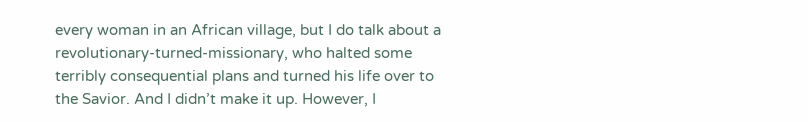every woman in an African village, but I do talk about a revolutionary-turned-missionary, who halted some terribly consequential plans and turned his life over to the Savior. And I didn’t make it up. However, I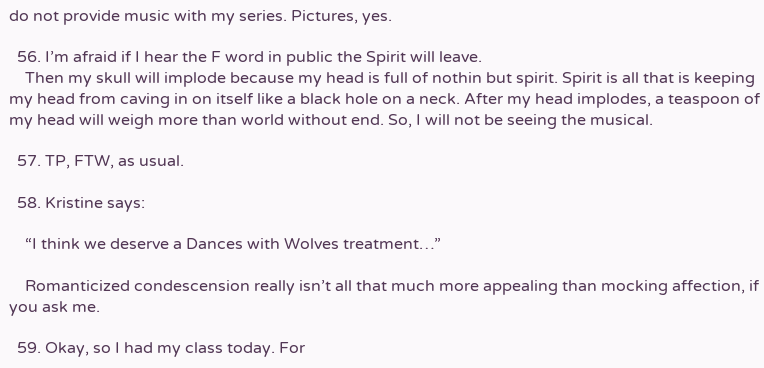do not provide music with my series. Pictures, yes.

  56. I’m afraid if I hear the F word in public the Spirit will leave.
    Then my skull will implode because my head is full of nothin but spirit. Spirit is all that is keeping my head from caving in on itself like a black hole on a neck. After my head implodes, a teaspoon of my head will weigh more than world without end. So, I will not be seeing the musical.

  57. TP, FTW, as usual.

  58. Kristine says:

    “I think we deserve a Dances with Wolves treatment…”

    Romanticized condescension really isn’t all that much more appealing than mocking affection, if you ask me.

  59. Okay, so I had my class today. For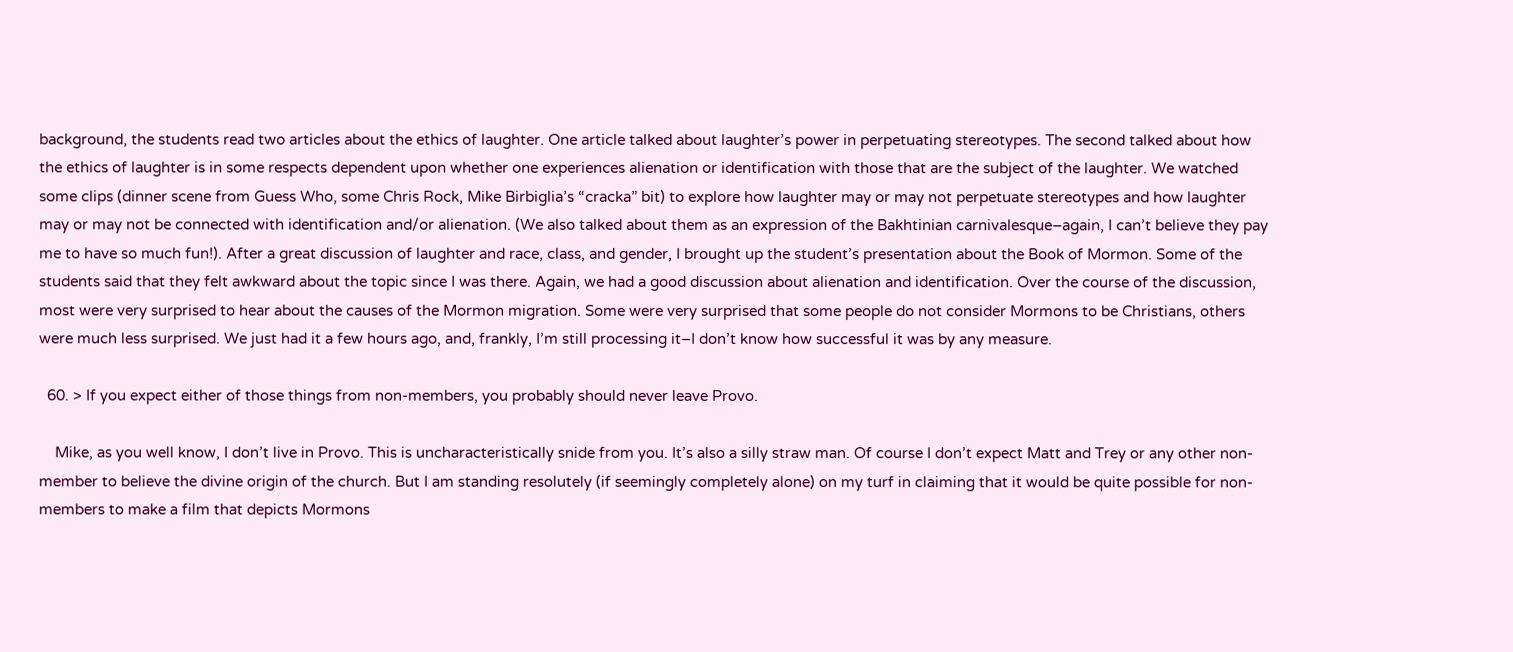background, the students read two articles about the ethics of laughter. One article talked about laughter’s power in perpetuating stereotypes. The second talked about how the ethics of laughter is in some respects dependent upon whether one experiences alienation or identification with those that are the subject of the laughter. We watched some clips (dinner scene from Guess Who, some Chris Rock, Mike Birbiglia’s “cracka” bit) to explore how laughter may or may not perpetuate stereotypes and how laughter may or may not be connected with identification and/or alienation. (We also talked about them as an expression of the Bakhtinian carnivalesque–again, I can’t believe they pay me to have so much fun!). After a great discussion of laughter and race, class, and gender, I brought up the student’s presentation about the Book of Mormon. Some of the students said that they felt awkward about the topic since I was there. Again, we had a good discussion about alienation and identification. Over the course of the discussion, most were very surprised to hear about the causes of the Mormon migration. Some were very surprised that some people do not consider Mormons to be Christians, others were much less surprised. We just had it a few hours ago, and, frankly, I’m still processing it–I don’t know how successful it was by any measure.

  60. > If you expect either of those things from non-members, you probably should never leave Provo.

    Mike, as you well know, I don’t live in Provo. This is uncharacteristically snide from you. It’s also a silly straw man. Of course I don’t expect Matt and Trey or any other non-member to believe the divine origin of the church. But I am standing resolutely (if seemingly completely alone) on my turf in claiming that it would be quite possible for non-members to make a film that depicts Mormons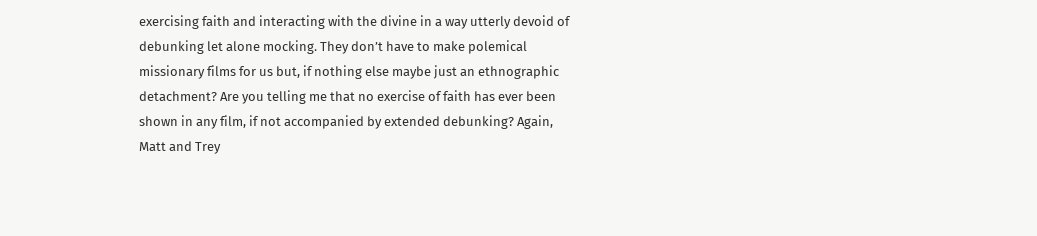exercising faith and interacting with the divine in a way utterly devoid of debunking let alone mocking. They don’t have to make polemical missionary films for us but, if nothing else maybe just an ethnographic detachment? Are you telling me that no exercise of faith has ever been shown in any film, if not accompanied by extended debunking? Again, Matt and Trey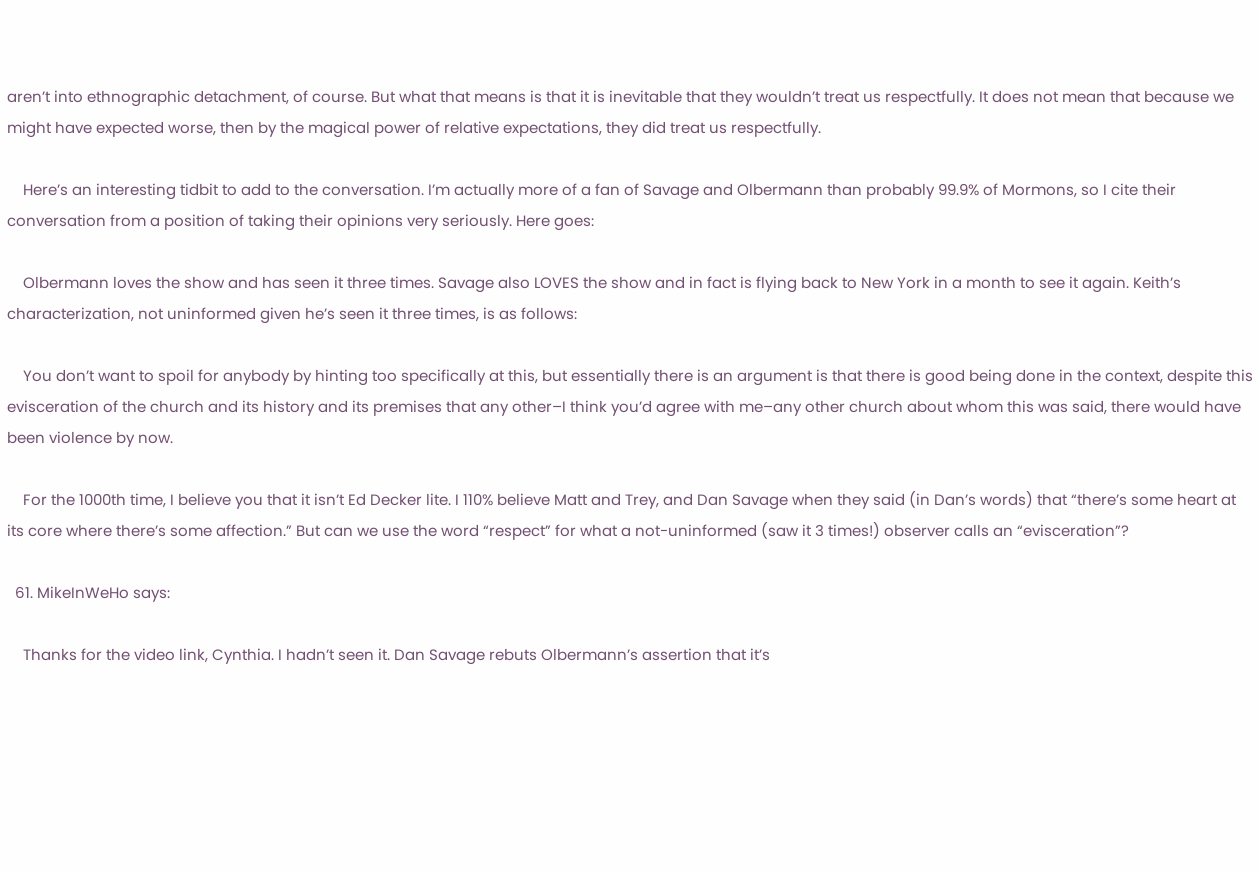aren’t into ethnographic detachment, of course. But what that means is that it is inevitable that they wouldn’t treat us respectfully. It does not mean that because we might have expected worse, then by the magical power of relative expectations, they did treat us respectfully.

    Here’s an interesting tidbit to add to the conversation. I’m actually more of a fan of Savage and Olbermann than probably 99.9% of Mormons, so I cite their conversation from a position of taking their opinions very seriously. Here goes:

    Olbermann loves the show and has seen it three times. Savage also LOVES the show and in fact is flying back to New York in a month to see it again. Keith’s characterization, not uninformed given he’s seen it three times, is as follows:

    You don’t want to spoil for anybody by hinting too specifically at this, but essentially there is an argument is that there is good being done in the context, despite this evisceration of the church and its history and its premises that any other–I think you’d agree with me–any other church about whom this was said, there would have been violence by now.

    For the 1000th time, I believe you that it isn’t Ed Decker lite. I 110% believe Matt and Trey, and Dan Savage when they said (in Dan’s words) that “there’s some heart at its core where there’s some affection.” But can we use the word “respect” for what a not-uninformed (saw it 3 times!) observer calls an “evisceration”?

  61. MikeInWeHo says:

    Thanks for the video link, Cynthia. I hadn’t seen it. Dan Savage rebuts Olbermann’s assertion that it’s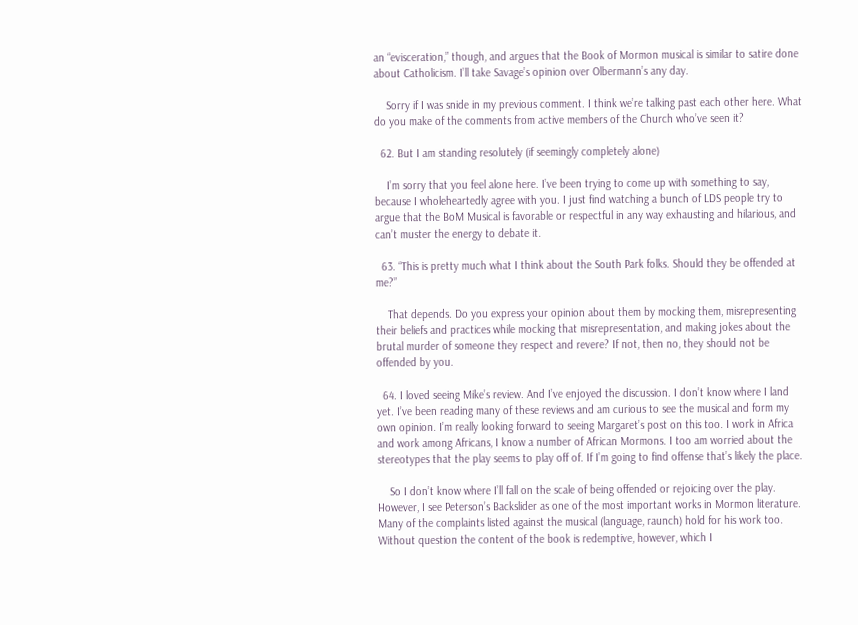an “evisceration,” though, and argues that the Book of Mormon musical is similar to satire done about Catholicism. I’ll take Savage’s opinion over Olbermann’s any day.

    Sorry if I was snide in my previous comment. I think we’re talking past each other here. What do you make of the comments from active members of the Church who’ve seen it?

  62. But I am standing resolutely (if seemingly completely alone)

    I’m sorry that you feel alone here. I’ve been trying to come up with something to say, because I wholeheartedly agree with you. I just find watching a bunch of LDS people try to argue that the BoM Musical is favorable or respectful in any way exhausting and hilarious, and can’t muster the energy to debate it.

  63. “This is pretty much what I think about the South Park folks. Should they be offended at me?”

    That depends. Do you express your opinion about them by mocking them, misrepresenting their beliefs and practices while mocking that misrepresentation, and making jokes about the brutal murder of someone they respect and revere? If not, then no, they should not be offended by you.

  64. I loved seeing Mike’s review. And I’ve enjoyed the discussion. I don’t know where I land yet. I’ve been reading many of these reviews and am curious to see the musical and form my own opinion. I’m really looking forward to seeing Margaret’s post on this too. I work in Africa and work among Africans, I know a number of African Mormons. I too am worried about the stereotypes that the play seems to play off of. If I’m going to find offense that’s likely the place.

    So I don’t know where I’ll fall on the scale of being offended or rejoicing over the play. However, I see Peterson’s Backslider as one of the most important works in Mormon literature. Many of the complaints listed against the musical (language, raunch) hold for his work too. Without question the content of the book is redemptive, however, which I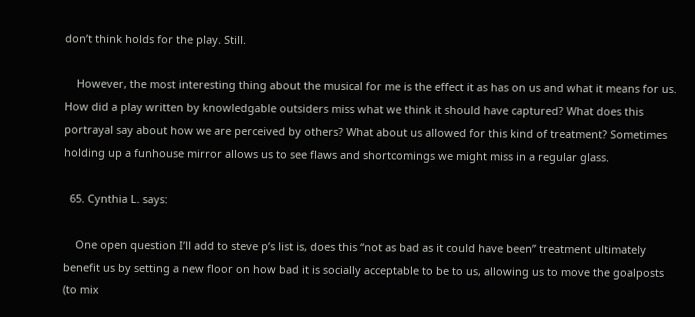don’t think holds for the play. Still.

    However, the most interesting thing about the musical for me is the effect it as has on us and what it means for us. How did a play written by knowledgable outsiders miss what we think it should have captured? What does this portrayal say about how we are perceived by others? What about us allowed for this kind of treatment? Sometimes holding up a funhouse mirror allows us to see flaws and shortcomings we might miss in a regular glass.

  65. Cynthia L. says:

    One open question I’ll add to steve p’s list is, does this “not as bad as it could have been” treatment ultimately benefit us by setting a new floor on how bad it is socially acceptable to be to us, allowing us to move the goalposts (to mix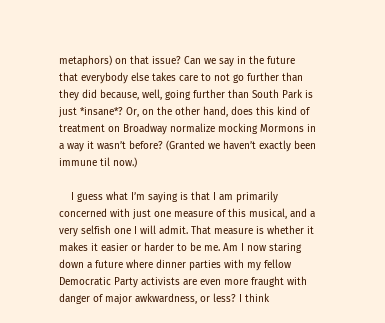metaphors) on that issue? Can we say in the future that everybody else takes care to not go further than they did because, well, going further than South Park is just *insane*? Or, on the other hand, does this kind of treatment on Broadway normalize mocking Mormons in a way it wasn’t before? (Granted we haven’t exactly been immune til now.)

    I guess what I’m saying is that I am primarily concerned with just one measure of this musical, and a very selfish one I will admit. That measure is whether it makes it easier or harder to be me. Am I now staring down a future where dinner parties with my fellow Democratic Party activists are even more fraught with danger of major awkwardness, or less? I think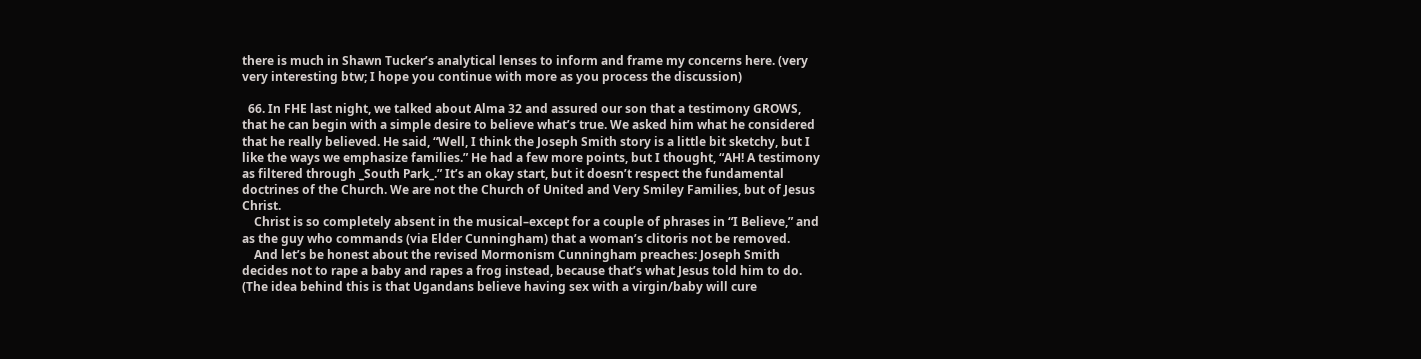there is much in Shawn Tucker’s analytical lenses to inform and frame my concerns here. (very very interesting btw; I hope you continue with more as you process the discussion)

  66. In FHE last night, we talked about Alma 32 and assured our son that a testimony GROWS, that he can begin with a simple desire to believe what’s true. We asked him what he considered that he really believed. He said, “Well, I think the Joseph Smith story is a little bit sketchy, but I like the ways we emphasize families.” He had a few more points, but I thought, “AH! A testimony as filtered through _South Park_.” It’s an okay start, but it doesn’t respect the fundamental doctrines of the Church. We are not the Church of United and Very Smiley Families, but of Jesus Christ.
    Christ is so completely absent in the musical–except for a couple of phrases in “I Believe,” and as the guy who commands (via Elder Cunningham) that a woman’s clitoris not be removed.
    And let’s be honest about the revised Mormonism Cunningham preaches: Joseph Smith decides not to rape a baby and rapes a frog instead, because that’s what Jesus told him to do. (The idea behind this is that Ugandans believe having sex with a virgin/baby will cure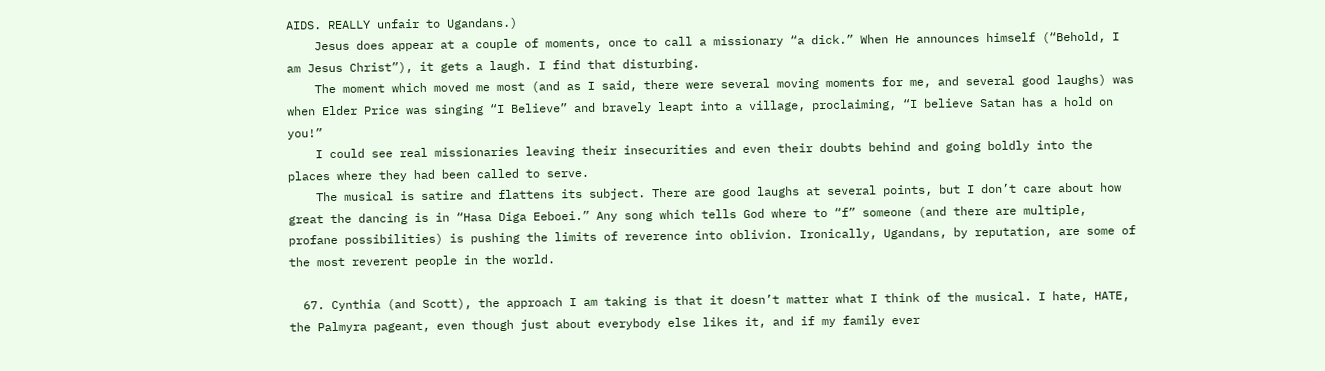AIDS. REALLY unfair to Ugandans.)
    Jesus does appear at a couple of moments, once to call a missionary “a dick.” When He announces himself (“Behold, I am Jesus Christ”), it gets a laugh. I find that disturbing.
    The moment which moved me most (and as I said, there were several moving moments for me, and several good laughs) was when Elder Price was singing “I Believe” and bravely leapt into a village, proclaiming, “I believe Satan has a hold on you!”
    I could see real missionaries leaving their insecurities and even their doubts behind and going boldly into the places where they had been called to serve.
    The musical is satire and flattens its subject. There are good laughs at several points, but I don’t care about how great the dancing is in “Hasa Diga Eeboei.” Any song which tells God where to “f” someone (and there are multiple, profane possibilities) is pushing the limits of reverence into oblivion. Ironically, Ugandans, by reputation, are some of the most reverent people in the world.

  67. Cynthia (and Scott), the approach I am taking is that it doesn’t matter what I think of the musical. I hate, HATE, the Palmyra pageant, even though just about everybody else likes it, and if my family ever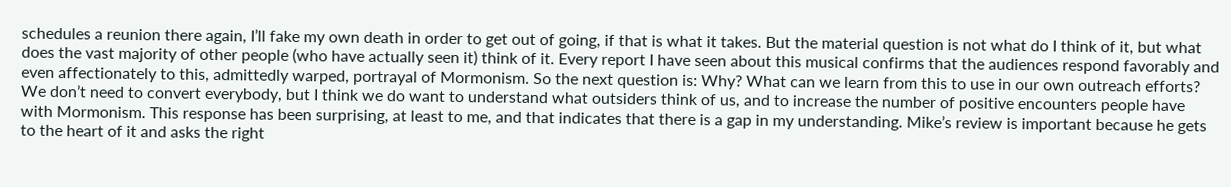schedules a reunion there again, I’ll fake my own death in order to get out of going, if that is what it takes. But the material question is not what do I think of it, but what does the vast majority of other people (who have actually seen it) think of it. Every report I have seen about this musical confirms that the audiences respond favorably and even affectionately to this, admittedly warped, portrayal of Mormonism. So the next question is: Why? What can we learn from this to use in our own outreach efforts? We don’t need to convert everybody, but I think we do want to understand what outsiders think of us, and to increase the number of positive encounters people have with Mormonism. This response has been surprising, at least to me, and that indicates that there is a gap in my understanding. Mike’s review is important because he gets to the heart of it and asks the right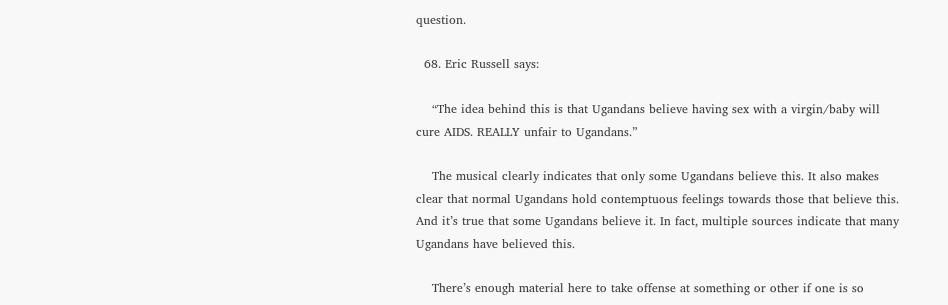question.

  68. Eric Russell says:

    “The idea behind this is that Ugandans believe having sex with a virgin/baby will cure AIDS. REALLY unfair to Ugandans.”

    The musical clearly indicates that only some Ugandans believe this. It also makes clear that normal Ugandans hold contemptuous feelings towards those that believe this. And it’s true that some Ugandans believe it. In fact, multiple sources indicate that many Ugandans have believed this.

    There’s enough material here to take offense at something or other if one is so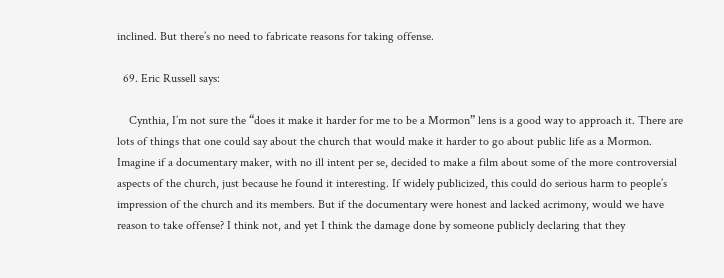inclined. But there’s no need to fabricate reasons for taking offense.

  69. Eric Russell says:

    Cynthia, I’m not sure the “does it make it harder for me to be a Mormon” lens is a good way to approach it. There are lots of things that one could say about the church that would make it harder to go about public life as a Mormon. Imagine if a documentary maker, with no ill intent per se, decided to make a film about some of the more controversial aspects of the church, just because he found it interesting. If widely publicized, this could do serious harm to people’s impression of the church and its members. But if the documentary were honest and lacked acrimony, would we have reason to take offense? I think not, and yet I think the damage done by someone publicly declaring that they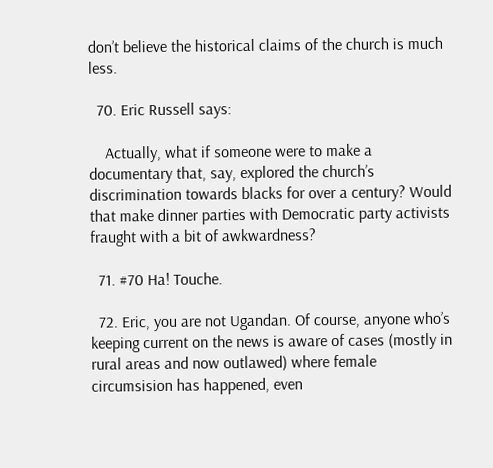don’t believe the historical claims of the church is much less.

  70. Eric Russell says:

    Actually, what if someone were to make a documentary that, say, explored the church’s discrimination towards blacks for over a century? Would that make dinner parties with Democratic party activists fraught with a bit of awkwardness?

  71. #70 Ha! Touche.

  72. Eric, you are not Ugandan. Of course, anyone who’s keeping current on the news is aware of cases (mostly in rural areas and now outlawed) where female circumsision has happened, even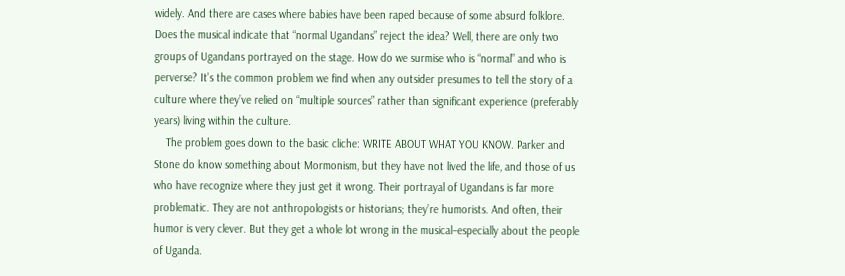widely. And there are cases where babies have been raped because of some absurd folklore. Does the musical indicate that “normal Ugandans” reject the idea? Well, there are only two groups of Ugandans portrayed on the stage. How do we surmise who is “normal” and who is perverse? It’s the common problem we find when any outsider presumes to tell the story of a culture where they’ve relied on “multiple sources” rather than significant experience (preferably years) living within the culture.
    The problem goes down to the basic cliche: WRITE ABOUT WHAT YOU KNOW. Parker and Stone do know something about Mormonism, but they have not lived the life, and those of us who have recognize where they just get it wrong. Their portrayal of Ugandans is far more problematic. They are not anthropologists or historians; they’re humorists. And often, their humor is very clever. But they get a whole lot wrong in the musical–especially about the people of Uganda.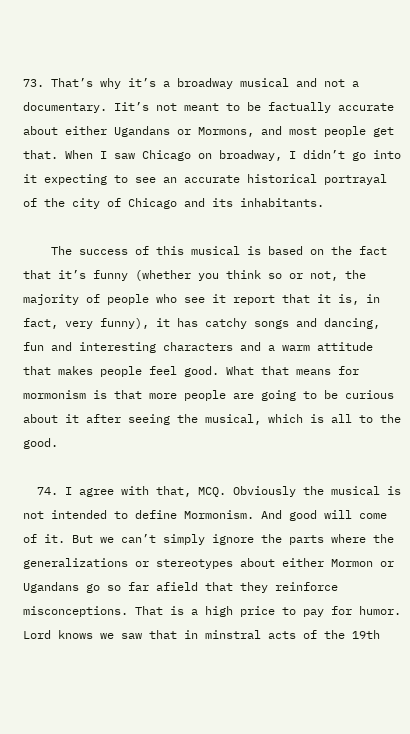73. That’s why it’s a broadway musical and not a documentary. Iit’s not meant to be factually accurate about either Ugandans or Mormons, and most people get that. When I saw Chicago on broadway, I didn’t go into it expecting to see an accurate historical portrayal of the city of Chicago and its inhabitants.

    The success of this musical is based on the fact that it’s funny (whether you think so or not, the majority of people who see it report that it is, in fact, very funny), it has catchy songs and dancing, fun and interesting characters and a warm attitude that makes people feel good. What that means for mormonism is that more people are going to be curious about it after seeing the musical, which is all to the good.

  74. I agree with that, MCQ. Obviously the musical is not intended to define Mormonism. And good will come of it. But we can’t simply ignore the parts where the generalizations or stereotypes about either Mormon or Ugandans go so far afield that they reinforce misconceptions. That is a high price to pay for humor. Lord knows we saw that in minstral acts of the 19th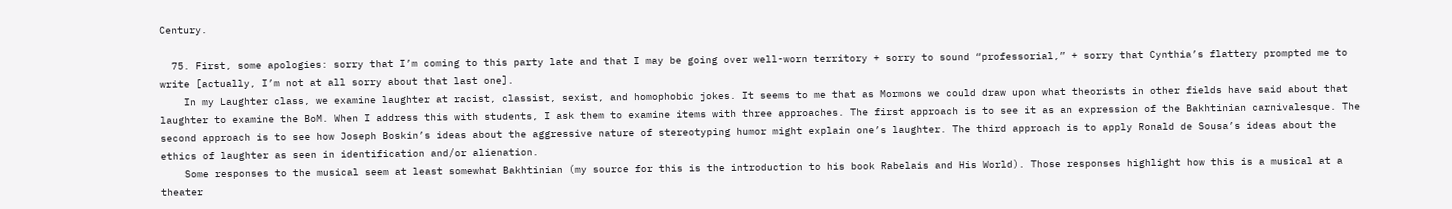Century.

  75. First, some apologies: sorry that I’m coming to this party late and that I may be going over well-worn territory + sorry to sound “professorial,” + sorry that Cynthia’s flattery prompted me to write [actually, I’m not at all sorry about that last one].
    In my Laughter class, we examine laughter at racist, classist, sexist, and homophobic jokes. It seems to me that as Mormons we could draw upon what theorists in other fields have said about that laughter to examine the BoM. When I address this with students, I ask them to examine items with three approaches. The first approach is to see it as an expression of the Bakhtinian carnivalesque. The second approach is to see how Joseph Boskin’s ideas about the aggressive nature of stereotyping humor might explain one’s laughter. The third approach is to apply Ronald de Sousa’s ideas about the ethics of laughter as seen in identification and/or alienation.
    Some responses to the musical seem at least somewhat Bakhtinian (my source for this is the introduction to his book Rabelais and His World). Those responses highlight how this is a musical at a theater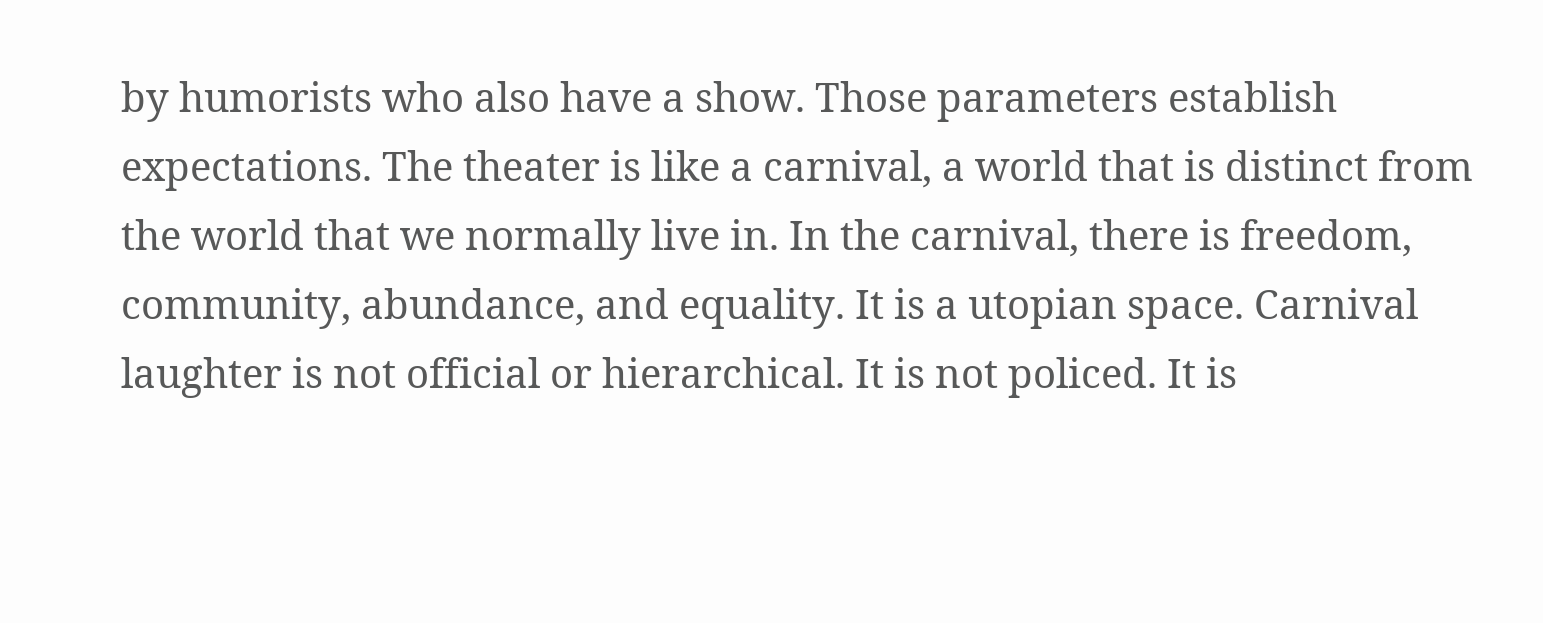by humorists who also have a show. Those parameters establish expectations. The theater is like a carnival, a world that is distinct from the world that we normally live in. In the carnival, there is freedom, community, abundance, and equality. It is a utopian space. Carnival laughter is not official or hierarchical. It is not policed. It is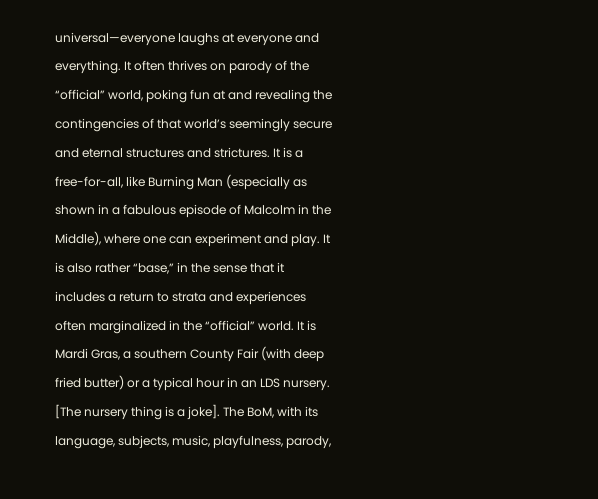universal—everyone laughs at everyone and everything. It often thrives on parody of the “official” world, poking fun at and revealing the contingencies of that world’s seemingly secure and eternal structures and strictures. It is a free-for-all, like Burning Man (especially as shown in a fabulous episode of Malcolm in the Middle), where one can experiment and play. It is also rather “base,” in the sense that it includes a return to strata and experiences often marginalized in the “official” world. It is Mardi Gras, a southern County Fair (with deep fried butter) or a typical hour in an LDS nursery. [The nursery thing is a joke]. The BoM, with its language, subjects, music, playfulness, parody,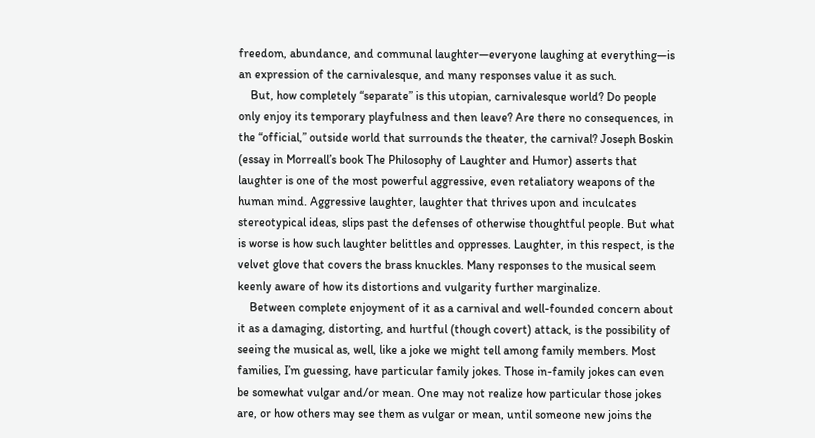freedom, abundance, and communal laughter—everyone laughing at everything—is an expression of the carnivalesque, and many responses value it as such.
    But, how completely “separate” is this utopian, carnivalesque world? Do people only enjoy its temporary playfulness and then leave? Are there no consequences, in the “official,” outside world that surrounds the theater, the carnival? Joseph Boskin (essay in Morreall’s book The Philosophy of Laughter and Humor) asserts that laughter is one of the most powerful aggressive, even retaliatory weapons of the human mind. Aggressive laughter, laughter that thrives upon and inculcates stereotypical ideas, slips past the defenses of otherwise thoughtful people. But what is worse is how such laughter belittles and oppresses. Laughter, in this respect, is the velvet glove that covers the brass knuckles. Many responses to the musical seem keenly aware of how its distortions and vulgarity further marginalize.
    Between complete enjoyment of it as a carnival and well-founded concern about it as a damaging, distorting, and hurtful (though covert) attack, is the possibility of seeing the musical as, well, like a joke we might tell among family members. Most families, I’m guessing, have particular family jokes. Those in-family jokes can even be somewhat vulgar and/or mean. One may not realize how particular those jokes are, or how others may see them as vulgar or mean, until someone new joins the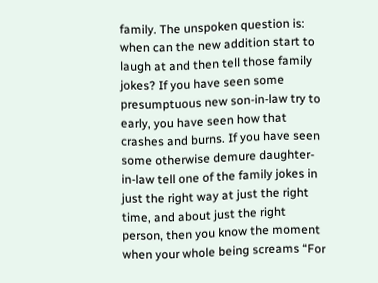family. The unspoken question is: when can the new addition start to laugh at and then tell those family jokes? If you have seen some presumptuous new son-in-law try to early, you have seen how that crashes and burns. If you have seen some otherwise demure daughter-in-law tell one of the family jokes in just the right way at just the right time, and about just the right person, then you know the moment when your whole being screams “For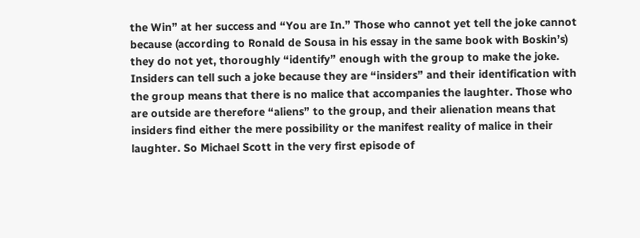the Win” at her success and “You are In.” Those who cannot yet tell the joke cannot because (according to Ronald de Sousa in his essay in the same book with Boskin’s) they do not yet, thoroughly “identify” enough with the group to make the joke. Insiders can tell such a joke because they are “insiders” and their identification with the group means that there is no malice that accompanies the laughter. Those who are outside are therefore “aliens” to the group, and their alienation means that insiders find either the mere possibility or the manifest reality of malice in their laughter. So Michael Scott in the very first episode of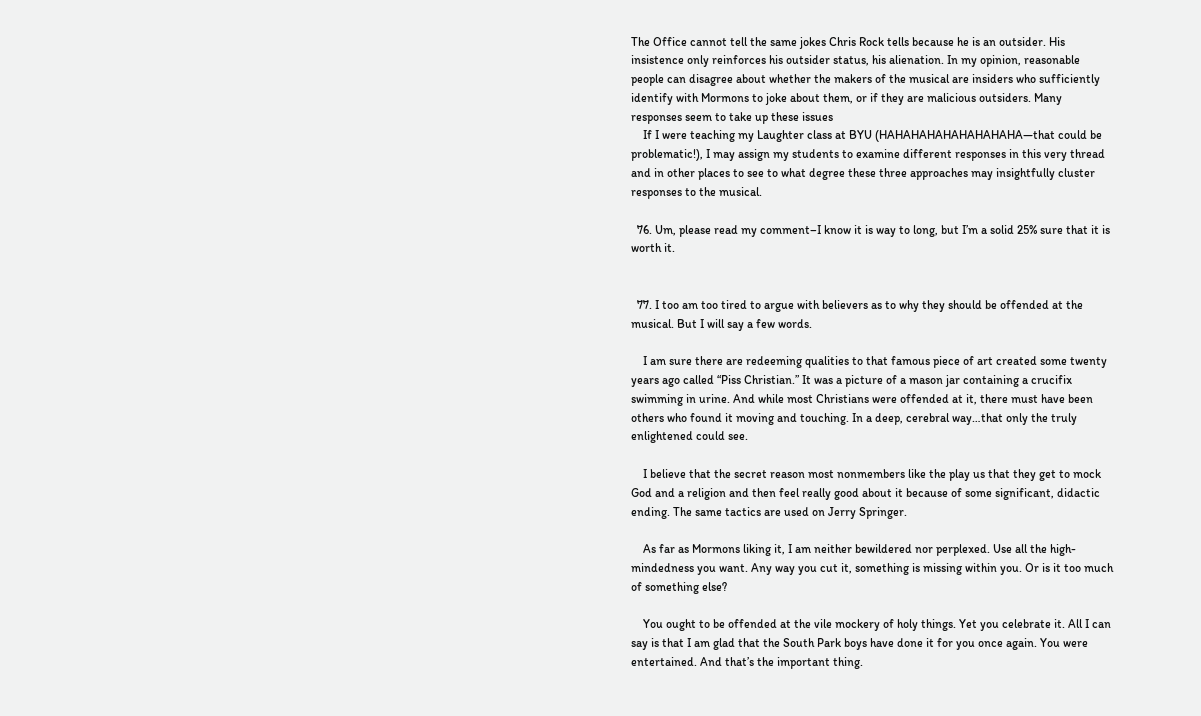The Office cannot tell the same jokes Chris Rock tells because he is an outsider. His insistence only reinforces his outsider status, his alienation. In my opinion, reasonable people can disagree about whether the makers of the musical are insiders who sufficiently identify with Mormons to joke about them, or if they are malicious outsiders. Many responses seem to take up these issues
    If I were teaching my Laughter class at BYU (HAHAHAHAHAHAHAHAHA—that could be problematic!), I may assign my students to examine different responses in this very thread and in other places to see to what degree these three approaches may insightfully cluster responses to the musical.

  76. Um, please read my comment–I know it is way to long, but I’m a solid 25% sure that it is worth it.


  77. I too am too tired to argue with believers as to why they should be offended at the musical. But I will say a few words.

    I am sure there are redeeming qualities to that famous piece of art created some twenty years ago called “Piss Christian.” It was a picture of a mason jar containing a crucifix swimming in urine. And while most Christians were offended at it, there must have been others who found it moving and touching. In a deep, cerebral way…that only the truly enlightened could see.

    I believe that the secret reason most nonmembers like the play us that they get to mock God and a religion and then feel really good about it because of some significant, didactic ending. The same tactics are used on Jerry Springer.

    As far as Mormons liking it, I am neither bewildered nor perplexed. Use all the high-mindedness you want. Any way you cut it, something is missing within you. Or is it too much of something else?

    You ought to be offended at the vile mockery of holy things. Yet you celebrate it. All I can say is that I am glad that the South Park boys have done it for you once again. You were entertained. And that’s the important thing.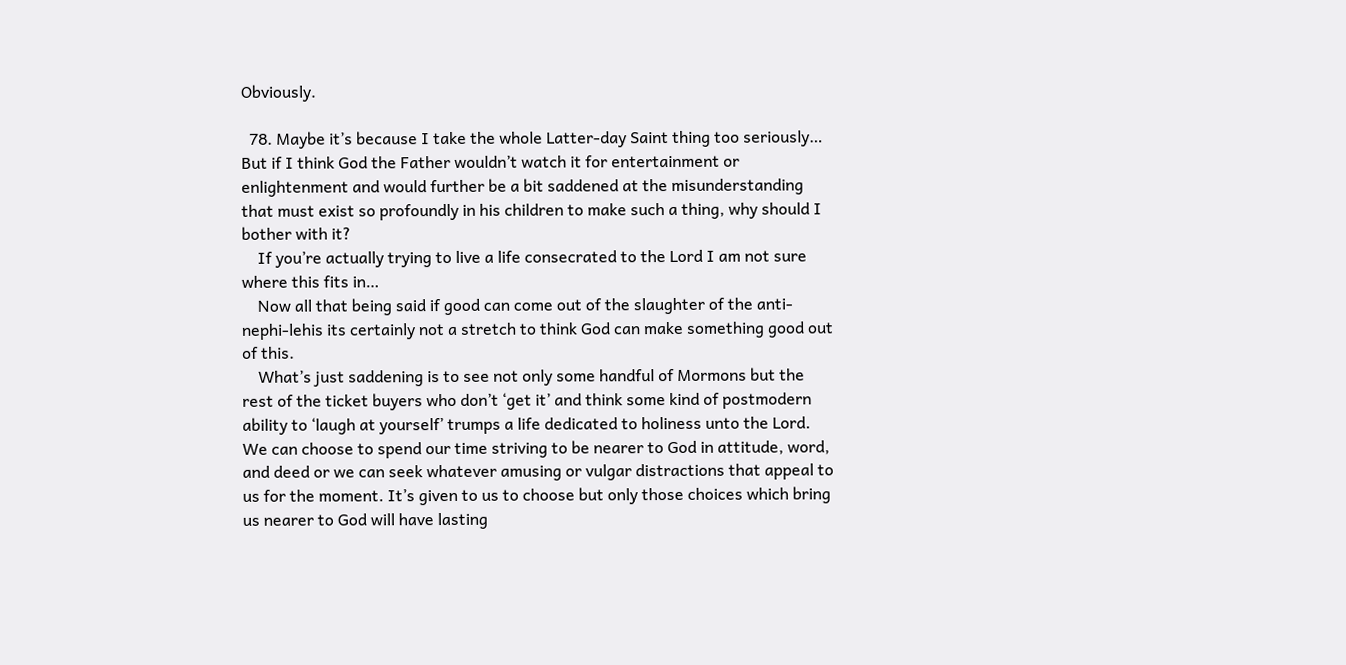Obviously.

  78. Maybe it’s because I take the whole Latter-day Saint thing too seriously… But if I think God the Father wouldn’t watch it for entertainment or enlightenment and would further be a bit saddened at the misunderstanding that must exist so profoundly in his children to make such a thing, why should I bother with it?
    If you’re actually trying to live a life consecrated to the Lord I am not sure where this fits in…
    Now all that being said if good can come out of the slaughter of the anti-nephi-lehis its certainly not a stretch to think God can make something good out of this.
    What’s just saddening is to see not only some handful of Mormons but the rest of the ticket buyers who don’t ‘get it’ and think some kind of postmodern ability to ‘laugh at yourself’ trumps a life dedicated to holiness unto the Lord. We can choose to spend our time striving to be nearer to God in attitude, word, and deed or we can seek whatever amusing or vulgar distractions that appeal to us for the moment. It’s given to us to choose but only those choices which bring us nearer to God will have lasting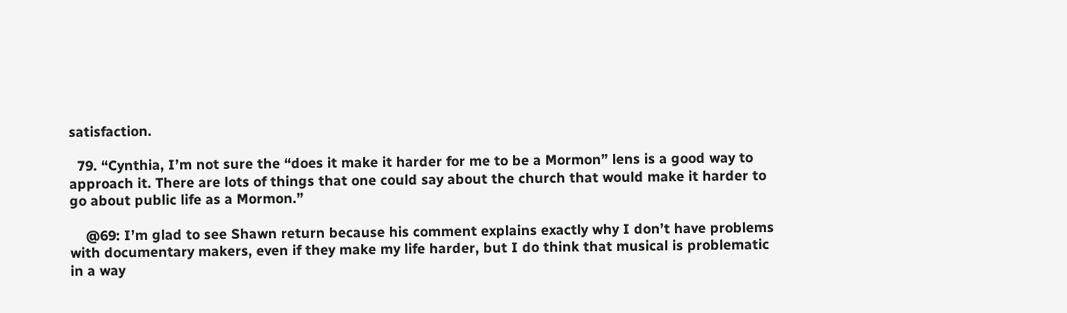satisfaction.

  79. “Cynthia, I’m not sure the “does it make it harder for me to be a Mormon” lens is a good way to approach it. There are lots of things that one could say about the church that would make it harder to go about public life as a Mormon.”

    @69: I’m glad to see Shawn return because his comment explains exactly why I don’t have problems with documentary makers, even if they make my life harder, but I do think that musical is problematic in a way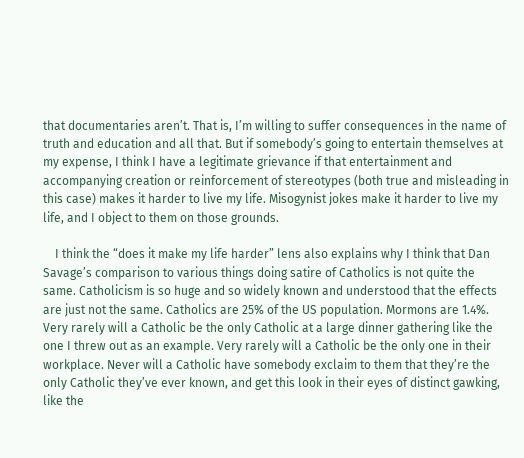that documentaries aren’t. That is, I’m willing to suffer consequences in the name of truth and education and all that. But if somebody’s going to entertain themselves at my expense, I think I have a legitimate grievance if that entertainment and accompanying creation or reinforcement of stereotypes (both true and misleading in this case) makes it harder to live my life. Misogynist jokes make it harder to live my life, and I object to them on those grounds.

    I think the “does it make my life harder” lens also explains why I think that Dan Savage’s comparison to various things doing satire of Catholics is not quite the same. Catholicism is so huge and so widely known and understood that the effects are just not the same. Catholics are 25% of the US population. Mormons are 1.4%. Very rarely will a Catholic be the only Catholic at a large dinner gathering like the one I threw out as an example. Very rarely will a Catholic be the only one in their workplace. Never will a Catholic have somebody exclaim to them that they’re the only Catholic they’ve ever known, and get this look in their eyes of distinct gawking, like the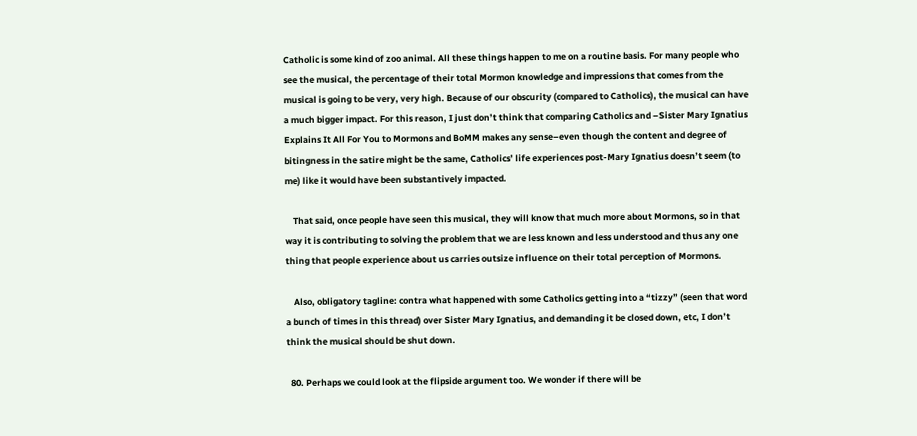Catholic is some kind of zoo animal. All these things happen to me on a routine basis. For many people who see the musical, the percentage of their total Mormon knowledge and impressions that comes from the musical is going to be very, very high. Because of our obscurity (compared to Catholics), the musical can have a much bigger impact. For this reason, I just don’t think that comparing Catholics and –Sister Mary Ignatius Explains It All For You to Mormons and BoMM makes any sense–even though the content and degree of bitingness in the satire might be the same, Catholics’ life experiences post-Mary Ignatius doesn’t seem (to me) like it would have been substantively impacted.

    That said, once people have seen this musical, they will know that much more about Mormons, so in that way it is contributing to solving the problem that we are less known and less understood and thus any one thing that people experience about us carries outsize influence on their total perception of Mormons.

    Also, obligatory tagline: contra what happened with some Catholics getting into a “tizzy” (seen that word a bunch of times in this thread) over Sister Mary Ignatius, and demanding it be closed down, etc, I don’t think the musical should be shut down.

  80. Perhaps we could look at the flipside argument too. We wonder if there will be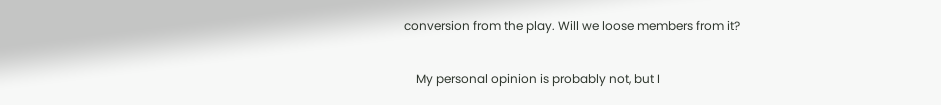conversion from the play. Will we loose members from it?

    My personal opinion is probably not, but I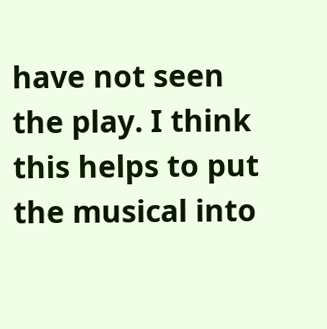have not seen the play. I think this helps to put the musical into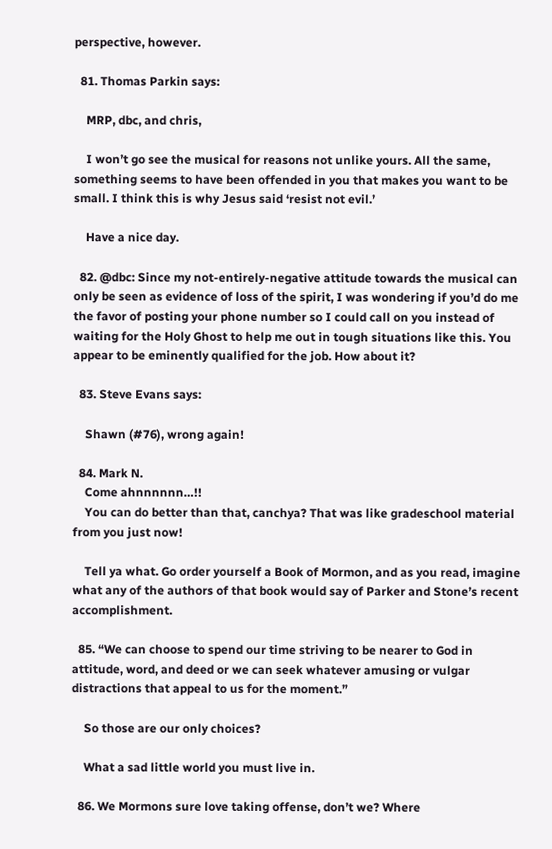perspective, however.

  81. Thomas Parkin says:

    MRP, dbc, and chris,

    I won’t go see the musical for reasons not unlike yours. All the same, something seems to have been offended in you that makes you want to be small. I think this is why Jesus said ‘resist not evil.’

    Have a nice day.

  82. @dbc: Since my not-entirely-negative attitude towards the musical can only be seen as evidence of loss of the spirit, I was wondering if you’d do me the favor of posting your phone number so I could call on you instead of waiting for the Holy Ghost to help me out in tough situations like this. You appear to be eminently qualified for the job. How about it?

  83. Steve Evans says:

    Shawn (#76), wrong again!

  84. Mark N.
    Come ahnnnnnn…!!
    You can do better than that, canchya? That was like gradeschool material from you just now!

    Tell ya what. Go order yourself a Book of Mormon, and as you read, imagine what any of the authors of that book would say of Parker and Stone’s recent accomplishment.

  85. “We can choose to spend our time striving to be nearer to God in attitude, word, and deed or we can seek whatever amusing or vulgar distractions that appeal to us for the moment.”

    So those are our only choices?

    What a sad little world you must live in.

  86. We Mormons sure love taking offense, don’t we? Where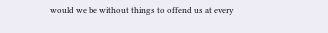would we be without things to offend us at every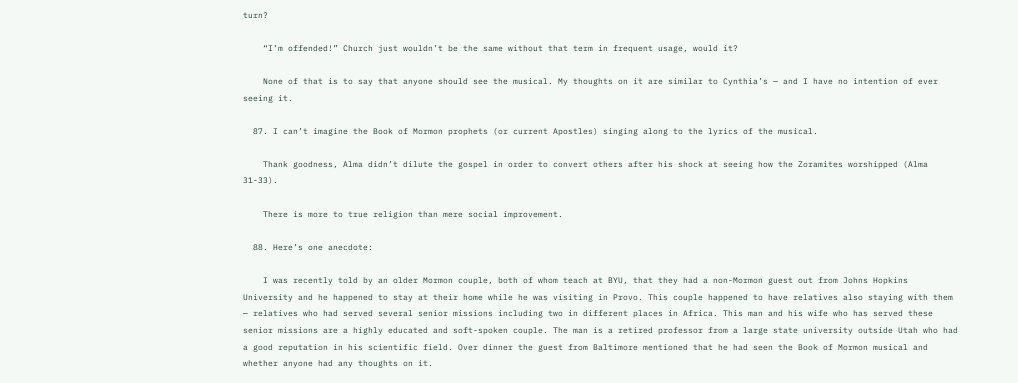turn?

    “I’m offended!” Church just wouldn’t be the same without that term in frequent usage, would it?

    None of that is to say that anyone should see the musical. My thoughts on it are similar to Cynthia’s — and I have no intention of ever seeing it.

  87. I can’t imagine the Book of Mormon prophets (or current Apostles) singing along to the lyrics of the musical.

    Thank goodness, Alma didn’t dilute the gospel in order to convert others after his shock at seeing how the Zoramites worshipped (Alma 31-33).

    There is more to true religion than mere social improvement.

  88. Here’s one anecdote:

    I was recently told by an older Mormon couple, both of whom teach at BYU, that they had a non-Mormon guest out from Johns Hopkins University and he happened to stay at their home while he was visiting in Provo. This couple happened to have relatives also staying with them — relatives who had served several senior missions including two in different places in Africa. This man and his wife who has served these senior missions are a highly educated and soft-spoken couple. The man is a retired professor from a large state university outside Utah who had a good reputation in his scientific field. Over dinner the guest from Baltimore mentioned that he had seen the Book of Mormon musical and whether anyone had any thoughts on it.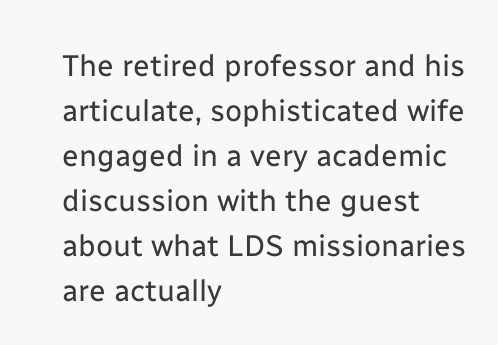The retired professor and his articulate, sophisticated wife engaged in a very academic discussion with the guest about what LDS missionaries are actually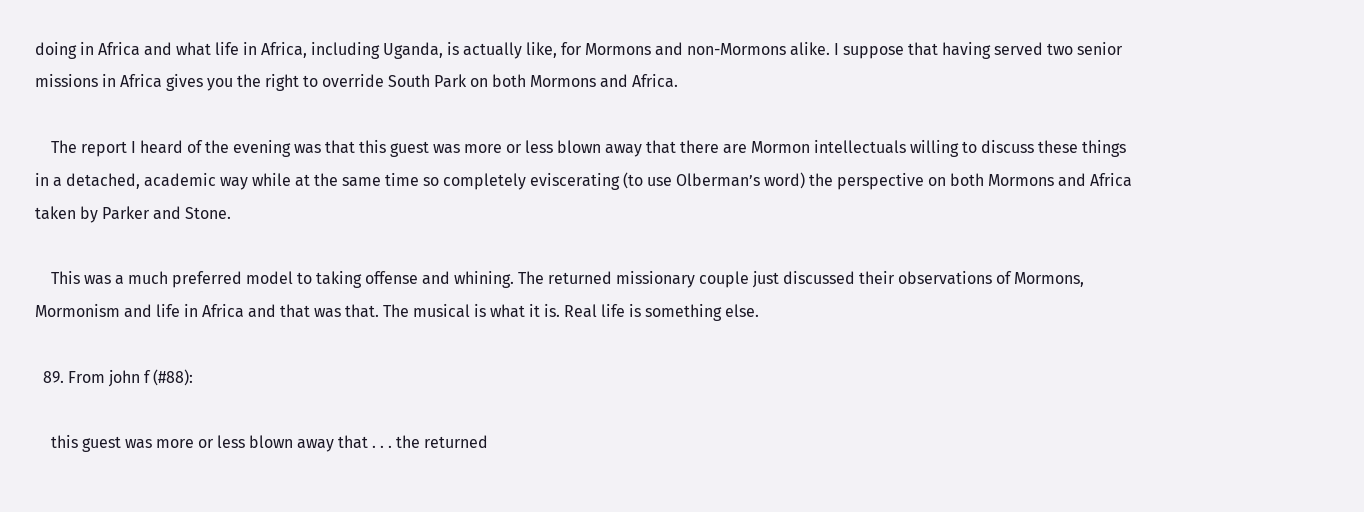doing in Africa and what life in Africa, including Uganda, is actually like, for Mormons and non-Mormons alike. I suppose that having served two senior missions in Africa gives you the right to override South Park on both Mormons and Africa.

    The report I heard of the evening was that this guest was more or less blown away that there are Mormon intellectuals willing to discuss these things in a detached, academic way while at the same time so completely eviscerating (to use Olberman’s word) the perspective on both Mormons and Africa taken by Parker and Stone.

    This was a much preferred model to taking offense and whining. The returned missionary couple just discussed their observations of Mormons, Mormonism and life in Africa and that was that. The musical is what it is. Real life is something else.

  89. From john f (#88):

    this guest was more or less blown away that . . . the returned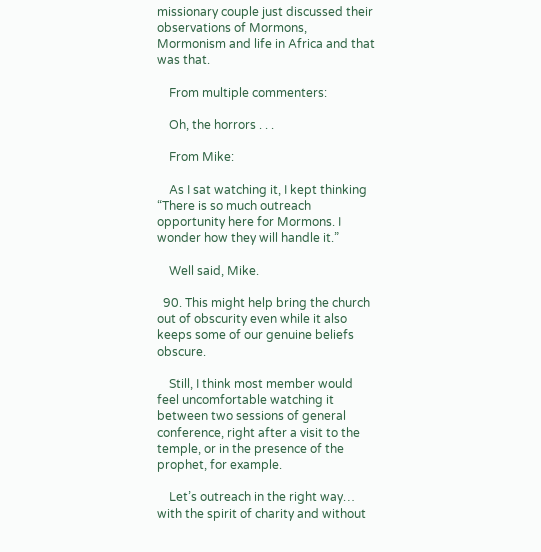missionary couple just discussed their observations of Mormons, Mormonism and life in Africa and that was that.

    From multiple commenters:

    Oh, the horrors . . .

    From Mike:

    As I sat watching it, I kept thinking “There is so much outreach opportunity here for Mormons. I wonder how they will handle it.”

    Well said, Mike.

  90. This might help bring the church out of obscurity even while it also keeps some of our genuine beliefs obscure.

    Still, I think most member would feel uncomfortable watching it between two sessions of general conference, right after a visit to the temple, or in the presence of the prophet, for example.

    Let’s outreach in the right way… with the spirit of charity and without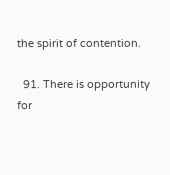the spirit of contention.

  91. There is opportunity for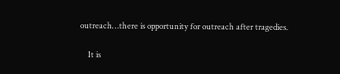outreach…there is opportunity for outreach after tragedies.

    It is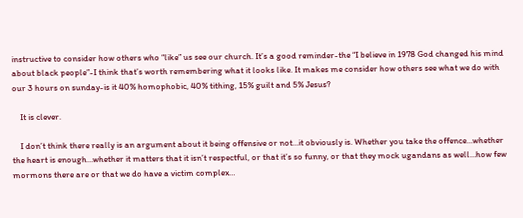instructive to consider how others who “like” us see our church. It’s a good reminder-the “I believe in 1978 God changed his mind about black people”-I think that’s worth remembering what it looks like. It makes me consider how others see what we do with our 3 hours on sunday-is it 40% homophobic, 40% tithing, 15% guilt and 5% Jesus?

    It is clever.

    I don’t think there really is an argument about it being offensive or not…it obviously is. Whether you take the offence…whether the heart is enough…whether it matters that it isn’t respectful, or that it’s so funny, or that they mock ugandans as well…how few mormons there are or that we do have a victim complex…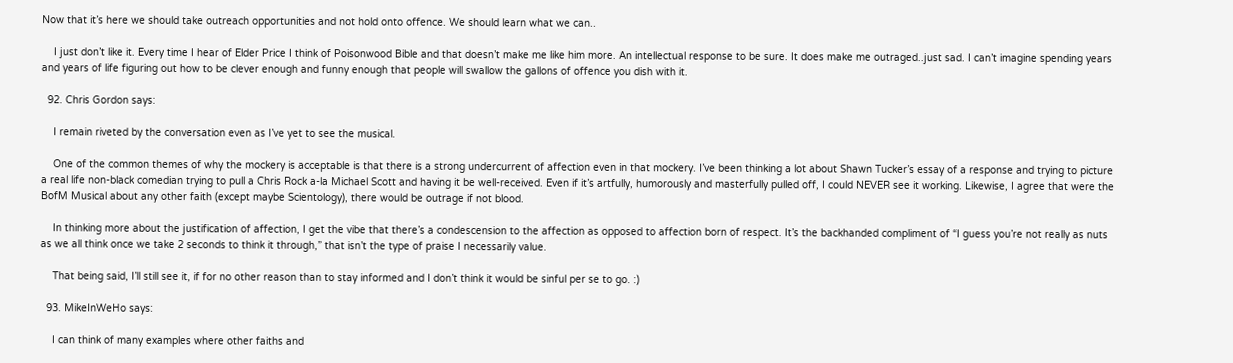Now that it’s here we should take outreach opportunities and not hold onto offence. We should learn what we can..

    I just don’t like it. Every time I hear of Elder Price I think of Poisonwood Bible and that doesn’t make me like him more. An intellectual response to be sure. It does make me outraged..just sad. I can’t imagine spending years and years of life figuring out how to be clever enough and funny enough that people will swallow the gallons of offence you dish with it.

  92. Chris Gordon says:

    I remain riveted by the conversation even as I’ve yet to see the musical.

    One of the common themes of why the mockery is acceptable is that there is a strong undercurrent of affection even in that mockery. I’ve been thinking a lot about Shawn Tucker’s essay of a response and trying to picture a real life non-black comedian trying to pull a Chris Rock a-la Michael Scott and having it be well-received. Even if it’s artfully, humorously and masterfully pulled off, I could NEVER see it working. Likewise, I agree that were the BofM Musical about any other faith (except maybe Scientology), there would be outrage if not blood.

    In thinking more about the justification of affection, I get the vibe that there’s a condescension to the affection as opposed to affection born of respect. It’s the backhanded compliment of “I guess you’re not really as nuts as we all think once we take 2 seconds to think it through,” that isn’t the type of praise I necessarily value.

    That being said, I’ll still see it, if for no other reason than to stay informed and I don’t think it would be sinful per se to go. :)

  93. MikeInWeHo says:

    I can think of many examples where other faiths and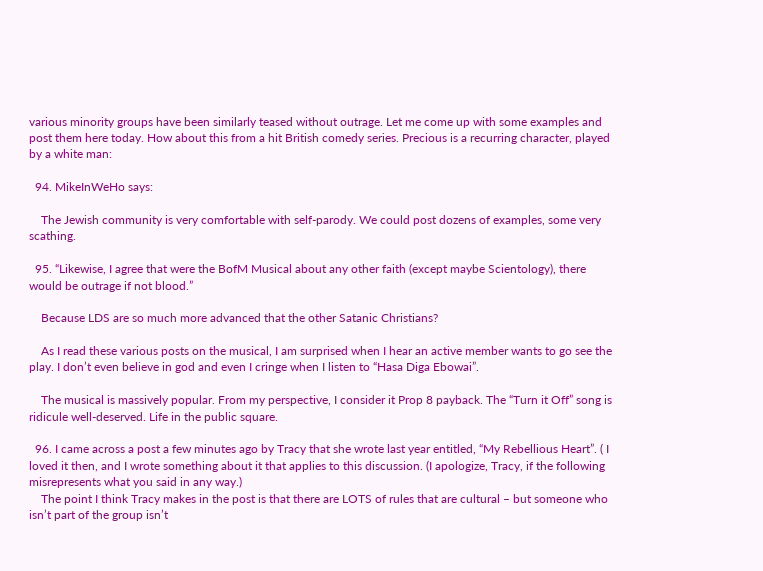various minority groups have been similarly teased without outrage. Let me come up with some examples and post them here today. How about this from a hit British comedy series. Precious is a recurring character, played by a white man:

  94. MikeInWeHo says:

    The Jewish community is very comfortable with self-parody. We could post dozens of examples, some very scathing.

  95. “Likewise, I agree that were the BofM Musical about any other faith (except maybe Scientology), there would be outrage if not blood.”

    Because LDS are so much more advanced that the other Satanic Christians?

    As I read these various posts on the musical, I am surprised when I hear an active member wants to go see the play. I don’t even believe in god and even I cringe when I listen to “Hasa Diga Ebowai”.

    The musical is massively popular. From my perspective, I consider it Prop 8 payback. The “Turn it Off” song is ridicule well-deserved. Life in the public square.

  96. I came across a post a few minutes ago by Tracy that she wrote last year entitled, “My Rebellious Heart”. ( I loved it then, and I wrote something about it that applies to this discussion. (I apologize, Tracy, if the following misrepresents what you said in any way.)
    The point I think Tracy makes in the post is that there are LOTS of rules that are cultural – but someone who isn’t part of the group isn’t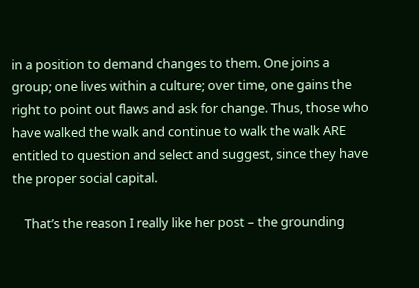in a position to demand changes to them. One joins a group; one lives within a culture; over time, one gains the right to point out flaws and ask for change. Thus, those who have walked the walk and continue to walk the walk ARE entitled to question and select and suggest, since they have the proper social capital.

    That’s the reason I really like her post – the grounding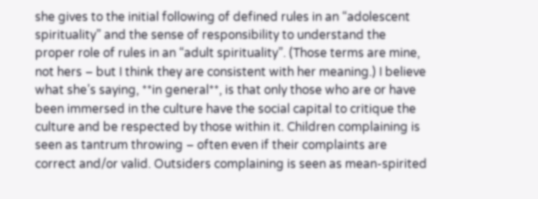she gives to the initial following of defined rules in an “adolescent spirituality” and the sense of responsibility to understand the proper role of rules in an “adult spirituality”. (Those terms are mine, not hers – but I think they are consistent with her meaning.) I believe what she’s saying, **in general**, is that only those who are or have been immersed in the culture have the social capital to critique the culture and be respected by those within it. Children complaining is seen as tantrum throwing – often even if their complaints are correct and/or valid. Outsiders complaining is seen as mean-spirited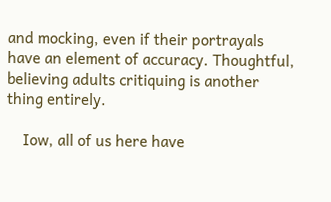and mocking, even if their portrayals have an element of accuracy. Thoughtful, believing adults critiquing is another thing entirely.

    Iow, all of us here have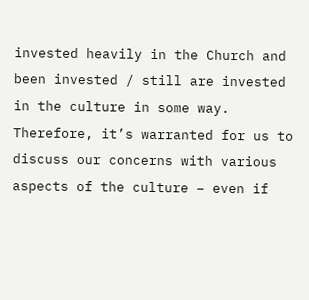invested heavily in the Church and been invested / still are invested in the culture in some way. Therefore, it’s warranted for us to discuss our concerns with various aspects of the culture – even if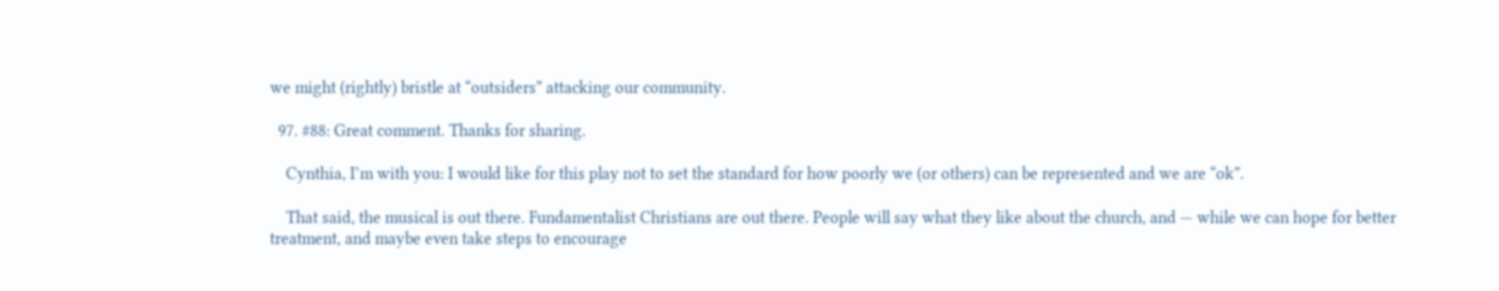we might (rightly) bristle at “outsiders” attacking our community.

  97. #88: Great comment. Thanks for sharing.

    Cynthia, I’m with you: I would like for this play not to set the standard for how poorly we (or others) can be represented and we are “ok”.

    That said, the musical is out there. Fundamentalist Christians are out there. People will say what they like about the church, and — while we can hope for better treatment, and maybe even take steps to encourage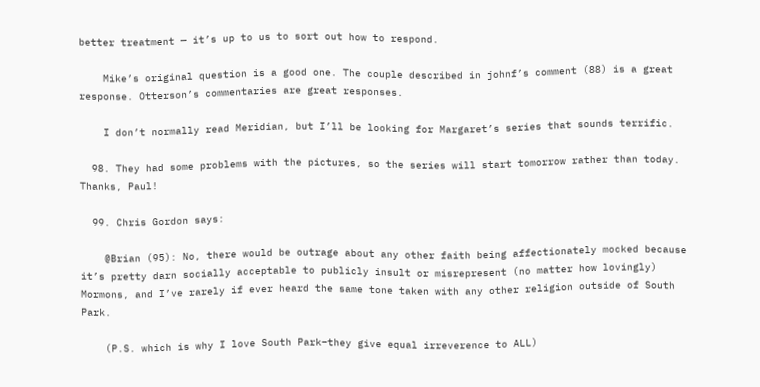better treatment — it’s up to us to sort out how to respond.

    Mike’s original question is a good one. The couple described in johnf’s comment (88) is a great response. Otterson’s commentaries are great responses.

    I don’t normally read Meridian, but I’ll be looking for Margaret’s series that sounds terrific.

  98. They had some problems with the pictures, so the series will start tomorrow rather than today. Thanks, Paul!

  99. Chris Gordon says:

    @Brian (95): No, there would be outrage about any other faith being affectionately mocked because it’s pretty darn socially acceptable to publicly insult or misrepresent (no matter how lovingly) Mormons, and I’ve rarely if ever heard the same tone taken with any other religion outside of South Park.

    (P.S. which is why I love South Park–they give equal irreverence to ALL)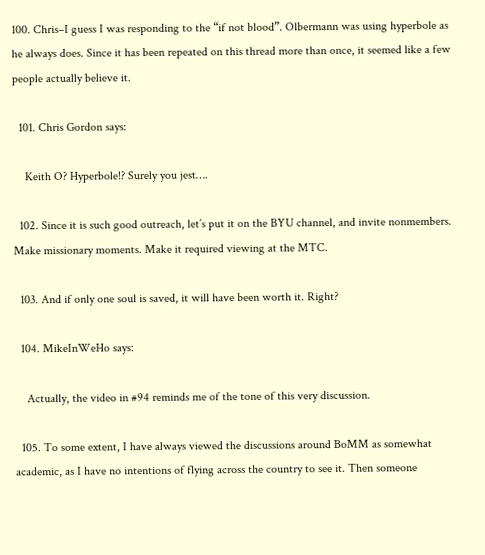100. Chris–I guess I was responding to the “if not blood”. Olbermann was using hyperbole as he always does. Since it has been repeated on this thread more than once, it seemed like a few people actually believe it.

  101. Chris Gordon says:

    Keith O? Hyperbole!? Surely you jest….

  102. Since it is such good outreach, let’s put it on the BYU channel, and invite nonmembers. Make missionary moments. Make it required viewing at the MTC.

  103. And if only one soul is saved, it will have been worth it. Right?

  104. MikeInWeHo says:

    Actually, the video in #94 reminds me of the tone of this very discussion.

  105. To some extent, I have always viewed the discussions around BoMM as somewhat academic, as I have no intentions of flying across the country to see it. Then someone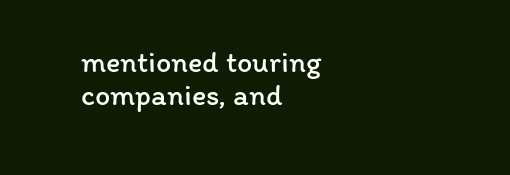mentioned touring companies, and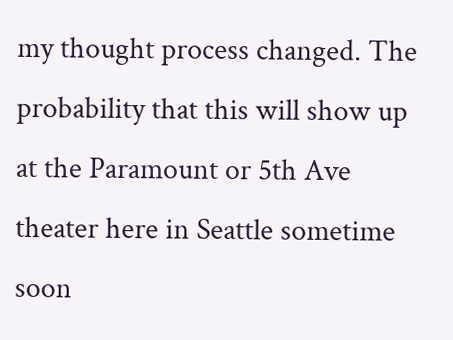my thought process changed. The probability that this will show up at the Paramount or 5th Ave theater here in Seattle sometime soon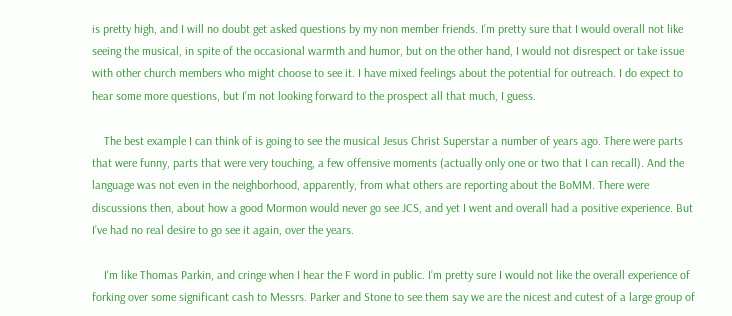is pretty high, and I will no doubt get asked questions by my non member friends. I’m pretty sure that I would overall not like seeing the musical, in spite of the occasional warmth and humor, but on the other hand, I would not disrespect or take issue with other church members who might choose to see it. I have mixed feelings about the potential for outreach. I do expect to hear some more questions, but I’m not looking forward to the prospect all that much, I guess.

    The best example I can think of is going to see the musical Jesus Christ Superstar a number of years ago. There were parts that were funny, parts that were very touching, a few offensive moments (actually only one or two that I can recall). And the language was not even in the neighborhood, apparently, from what others are reporting about the BoMM. There were discussions then, about how a good Mormon would never go see JCS, and yet I went and overall had a positive experience. But I’ve had no real desire to go see it again, over the years.

    I’m like Thomas Parkin, and cringe when I hear the F word in public. I’m pretty sure I would not like the overall experience of forking over some significant cash to Messrs. Parker and Stone to see them say we are the nicest and cutest of a large group of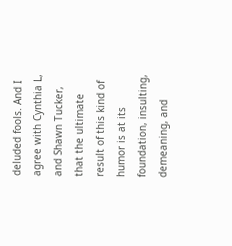deluded fools. And I agree with Cynthia L, and Shawn Tucker, that the ultimate result of this kind of humor is at its foundation, insulting, demeaning, and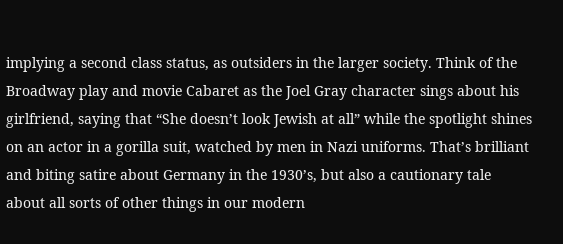implying a second class status, as outsiders in the larger society. Think of the Broadway play and movie Cabaret as the Joel Gray character sings about his girlfriend, saying that “She doesn’t look Jewish at all” while the spotlight shines on an actor in a gorilla suit, watched by men in Nazi uniforms. That’s brilliant and biting satire about Germany in the 1930’s, but also a cautionary tale about all sorts of other things in our modern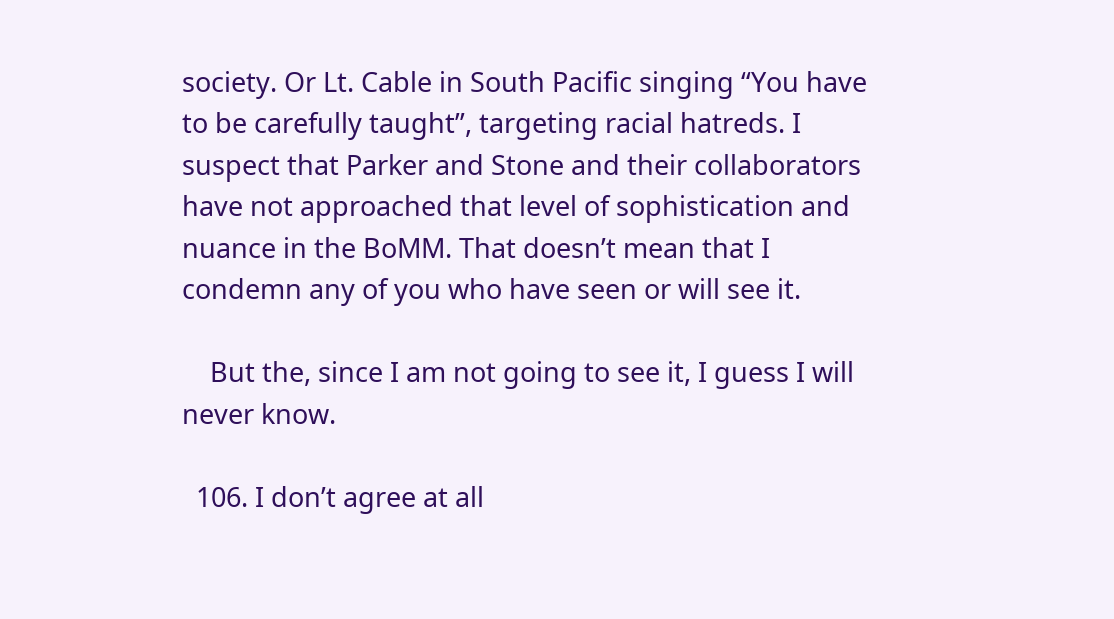society. Or Lt. Cable in South Pacific singing “You have to be carefully taught”, targeting racial hatreds. I suspect that Parker and Stone and their collaborators have not approached that level of sophistication and nuance in the BoMM. That doesn’t mean that I condemn any of you who have seen or will see it.

    But the, since I am not going to see it, I guess I will never know.

  106. I don’t agree at all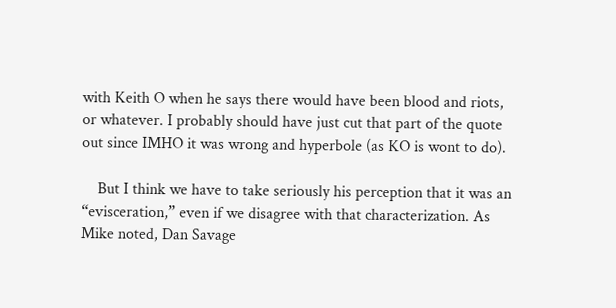with Keith O when he says there would have been blood and riots, or whatever. I probably should have just cut that part of the quote out since IMHO it was wrong and hyperbole (as KO is wont to do).

    But I think we have to take seriously his perception that it was an “evisceration,” even if we disagree with that characterization. As Mike noted, Dan Savage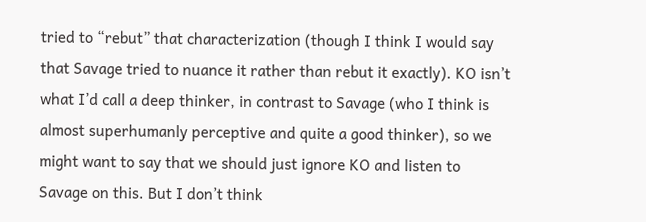tried to “rebut” that characterization (though I think I would say that Savage tried to nuance it rather than rebut it exactly). KO isn’t what I’d call a deep thinker, in contrast to Savage (who I think is almost superhumanly perceptive and quite a good thinker), so we might want to say that we should just ignore KO and listen to Savage on this. But I don’t think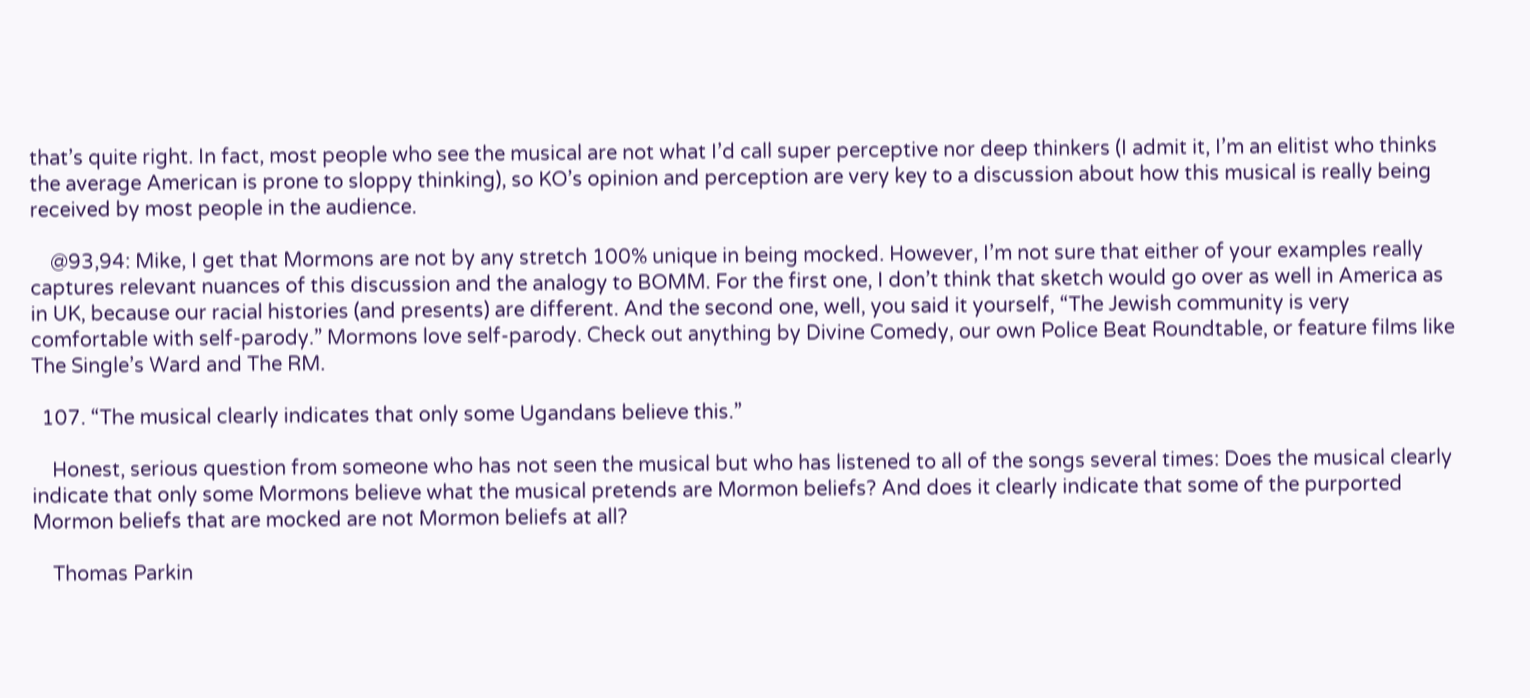that’s quite right. In fact, most people who see the musical are not what I’d call super perceptive nor deep thinkers (I admit it, I’m an elitist who thinks the average American is prone to sloppy thinking), so KO’s opinion and perception are very key to a discussion about how this musical is really being received by most people in the audience.

    @93,94: Mike, I get that Mormons are not by any stretch 100% unique in being mocked. However, I’m not sure that either of your examples really captures relevant nuances of this discussion and the analogy to BOMM. For the first one, I don’t think that sketch would go over as well in America as in UK, because our racial histories (and presents) are different. And the second one, well, you said it yourself, “The Jewish community is very comfortable with self-parody.” Mormons love self-parody. Check out anything by Divine Comedy, our own Police Beat Roundtable, or feature films like The Single’s Ward and The RM.

  107. “The musical clearly indicates that only some Ugandans believe this.”

    Honest, serious question from someone who has not seen the musical but who has listened to all of the songs several times: Does the musical clearly indicate that only some Mormons believe what the musical pretends are Mormon beliefs? And does it clearly indicate that some of the purported Mormon beliefs that are mocked are not Mormon beliefs at all?

    Thomas Parkin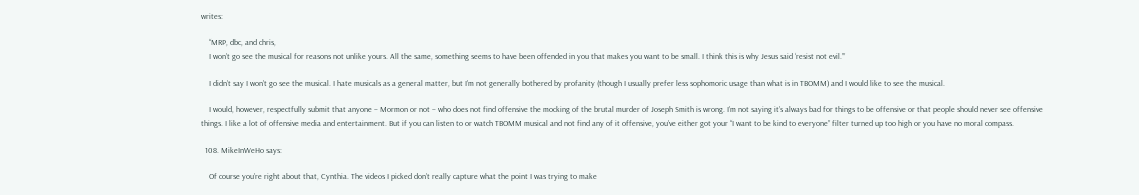writes:

    “MRP, dbc, and chris,
    I won’t go see the musical for reasons not unlike yours. All the same, something seems to have been offended in you that makes you want to be small. I think this is why Jesus said ‘resist not evil.’”

    I didn’t say I won’t go see the musical. I hate musicals as a general matter, but I’m not generally bothered by profanity (though I usually prefer less sophomoric usage than what is in TBOMM) and I would like to see the musical.

    I would, however, respectfully submit that anyone – Mormon or not – who does not find offensive the mocking of the brutal murder of Joseph Smith is wrong. I’m not saying it’s always bad for things to be offensive or that people should never see offensive things. I like a lot of offensive media and entertainment. But if you can listen to or watch TBOMM musical and not find any of it offensive, you’ve either got your “I want to be kind to everyone” filter turned up too high or you have no moral compass.

  108. MikeInWeHo says:

    Of course you’re right about that, Cynthia. The videos I picked don’t really capture what the point I was trying to make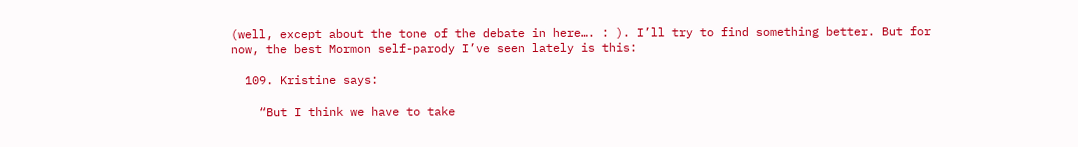(well, except about the tone of the debate in here…. : ). I’ll try to find something better. But for now, the best Mormon self-parody I’ve seen lately is this:

  109. Kristine says:

    “But I think we have to take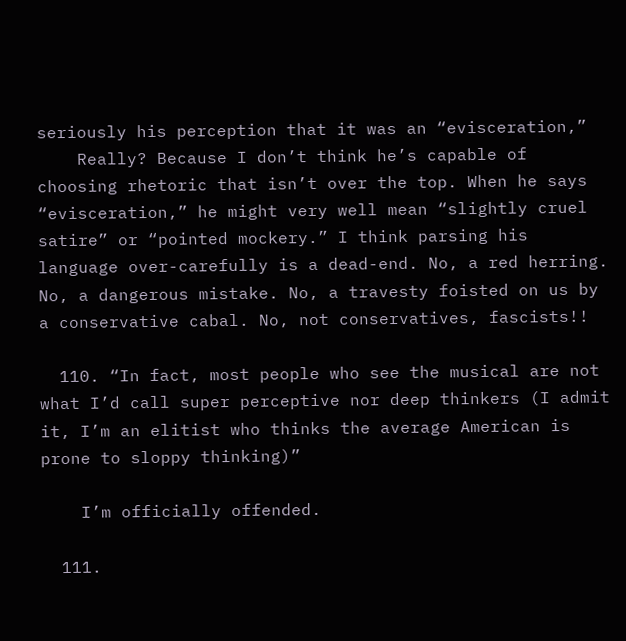seriously his perception that it was an “evisceration,”
    Really? Because I don’t think he’s capable of choosing rhetoric that isn’t over the top. When he says “evisceration,” he might very well mean “slightly cruel satire” or “pointed mockery.” I think parsing his language over-carefully is a dead-end. No, a red herring. No, a dangerous mistake. No, a travesty foisted on us by a conservative cabal. No, not conservatives, fascists!!

  110. “In fact, most people who see the musical are not what I’d call super perceptive nor deep thinkers (I admit it, I’m an elitist who thinks the average American is prone to sloppy thinking)”

    I’m officially offended.

  111.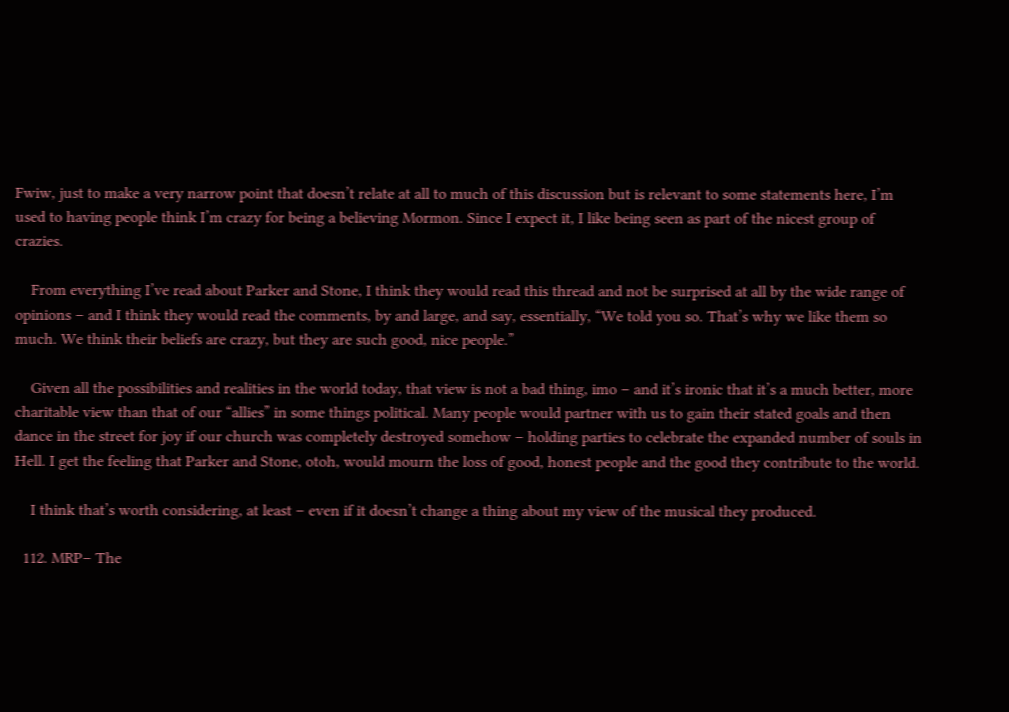Fwiw, just to make a very narrow point that doesn’t relate at all to much of this discussion but is relevant to some statements here, I’m used to having people think I’m crazy for being a believing Mormon. Since I expect it, I like being seen as part of the nicest group of crazies.

    From everything I’ve read about Parker and Stone, I think they would read this thread and not be surprised at all by the wide range of opinions – and I think they would read the comments, by and large, and say, essentially, “We told you so. That’s why we like them so much. We think their beliefs are crazy, but they are such good, nice people.”

    Given all the possibilities and realities in the world today, that view is not a bad thing, imo – and it’s ironic that it’s a much better, more charitable view than that of our “allies” in some things political. Many people would partner with us to gain their stated goals and then dance in the street for joy if our church was completely destroyed somehow – holding parties to celebrate the expanded number of souls in Hell. I get the feeling that Parker and Stone, otoh, would mourn the loss of good, honest people and the good they contribute to the world.

    I think that’s worth considering, at least – even if it doesn’t change a thing about my view of the musical they produced.

  112. MRP– The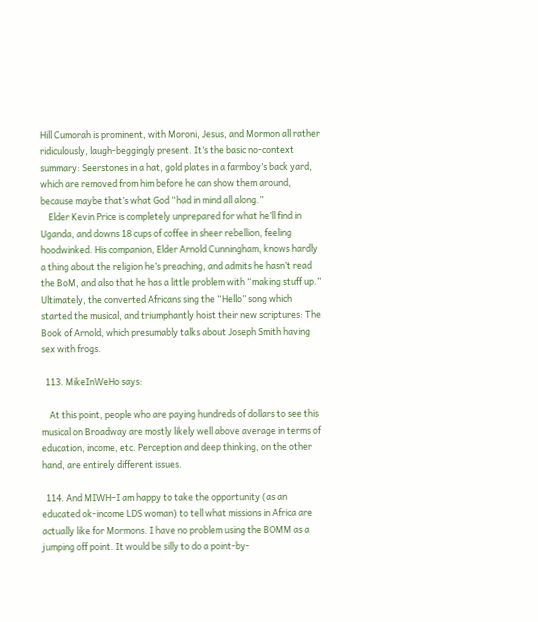Hill Cumorah is prominent, with Moroni, Jesus, and Mormon all rather ridiculously, laugh-beggingly present. It’s the basic no-context summary: Seerstones in a hat, gold plates in a farmboy’s back yard, which are removed from him before he can show them around, because maybe that’s what God “had in mind all along.”
    Elder Kevin Price is completely unprepared for what he’ll find in Uganda, and downs 18 cups of coffee in sheer rebellion, feeling hoodwinked. His companion, Elder Arnold Cunningham, knows hardly a thing about the religion he’s preaching, and admits he hasn’t read the BoM, and also that he has a little problem with “making stuff up.” Ultimately, the converted Africans sing the “Hello” song which started the musical, and triumphantly hoist their new scriptures: The Book of Arnold, which presumably talks about Joseph Smith having sex with frogs.

  113. MikeInWeHo says:

    At this point, people who are paying hundreds of dollars to see this musical on Broadway are mostly likely well above average in terms of education, income, etc. Perception and deep thinking, on the other hand, are entirely different issues.

  114. And MIWH–I am happy to take the opportunity (as an educated ok-income LDS woman) to tell what missions in Africa are actually like for Mormons. I have no problem using the BOMM as a jumping off point. It would be silly to do a point-by-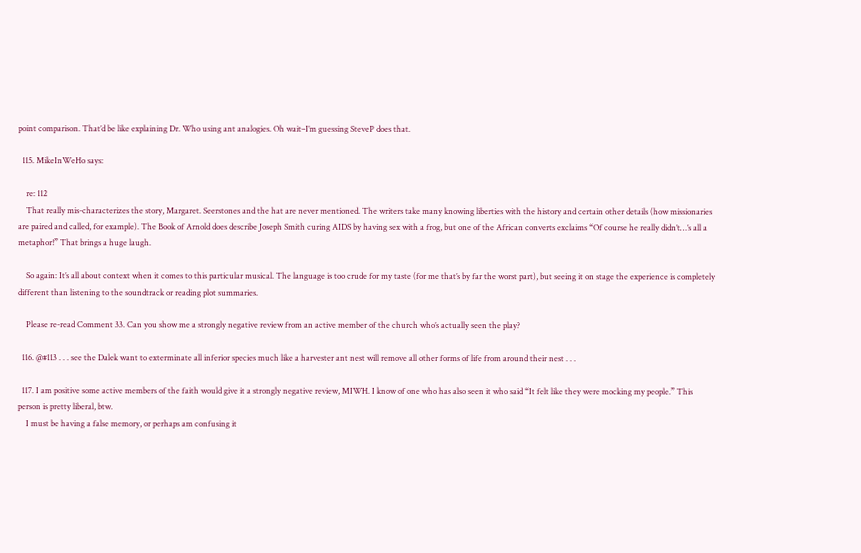point comparison. That’d be like explaining Dr. Who using ant analogies. Oh wait–I’m guessing SteveP does that.

  115. MikeInWeHo says:

    re: 112
    That really mis-characterizes the story, Margaret. Seerstones and the hat are never mentioned. The writers take many knowing liberties with the history and certain other details (how missionaries are paired and called, for example). The Book of Arnold does describe Joseph Smith curing AIDS by having sex with a frog, but one of the African converts exclaims “Of course he really didn’t…’s all a metaphor!” That brings a huge laugh.

    So again: It’s all about context when it comes to this particular musical. The language is too crude for my taste (for me that’s by far the worst part), but seeing it on stage the experience is completely different than listening to the soundtrack or reading plot summaries.

    Please re-read Comment 33. Can you show me a strongly negative review from an active member of the church who’s actually seen the play?

  116. @#113 . . . see the Dalek want to exterminate all inferior species much like a harvester ant nest will remove all other forms of life from around their nest . . .

  117. I am positive some active members of the faith would give it a strongly negative review, MIWH. I know of one who has also seen it who said “It felt like they were mocking my people.” This person is pretty liberal, btw.
    I must be having a false memory, or perhaps am confusing it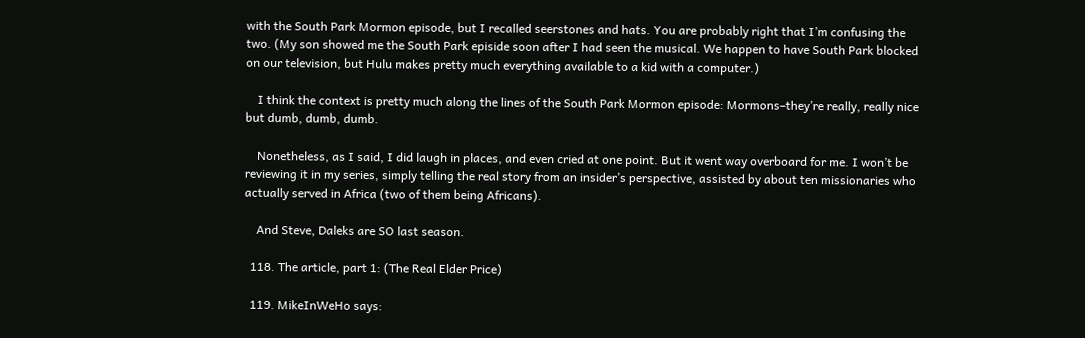with the South Park Mormon episode, but I recalled seerstones and hats. You are probably right that I’m confusing the two. (My son showed me the South Park episide soon after I had seen the musical. We happen to have South Park blocked on our television, but Hulu makes pretty much everything available to a kid with a computer.)

    I think the context is pretty much along the lines of the South Park Mormon episode: Mormons–they’re really, really nice but dumb, dumb, dumb.

    Nonetheless, as I said, I did laugh in places, and even cried at one point. But it went way overboard for me. I won’t be reviewing it in my series, simply telling the real story from an insider’s perspective, assisted by about ten missionaries who actually served in Africa (two of them being Africans).

    And Steve, Daleks are SO last season.

  118. The article, part 1: (The Real Elder Price)

  119. MikeInWeHo says: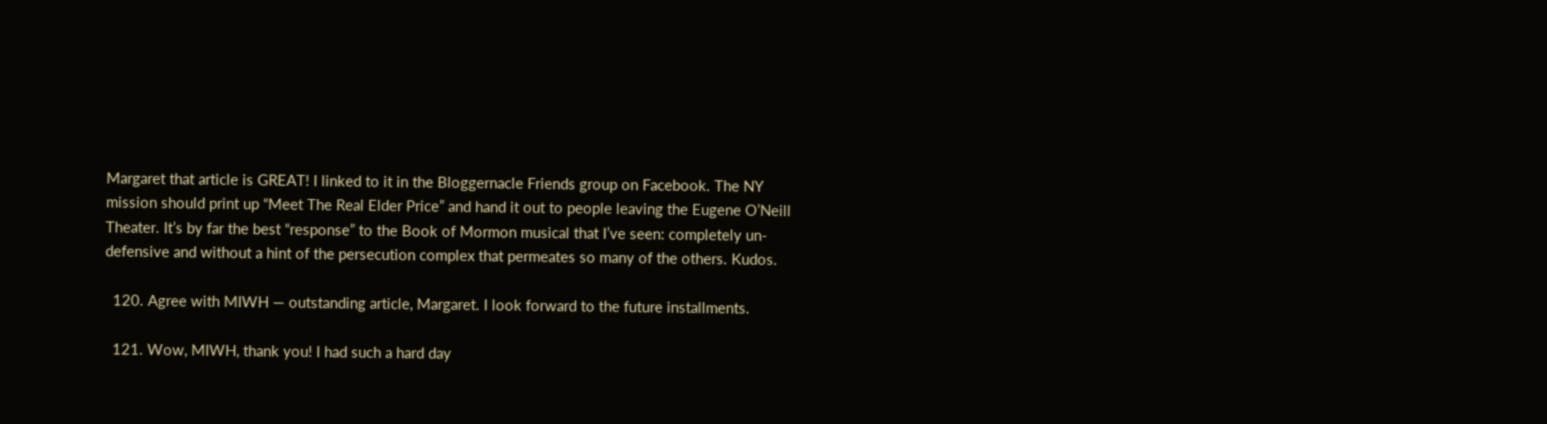Margaret that article is GREAT! I linked to it in the Bloggernacle Friends group on Facebook. The NY mission should print up “Meet The Real Elder Price” and hand it out to people leaving the Eugene O’Neill Theater. It’s by far the best “response” to the Book of Mormon musical that I’ve seen: completely un-defensive and without a hint of the persecution complex that permeates so many of the others. Kudos.

  120. Agree with MIWH — outstanding article, Margaret. I look forward to the future installments.

  121. Wow, MIWH, thank you! I had such a hard day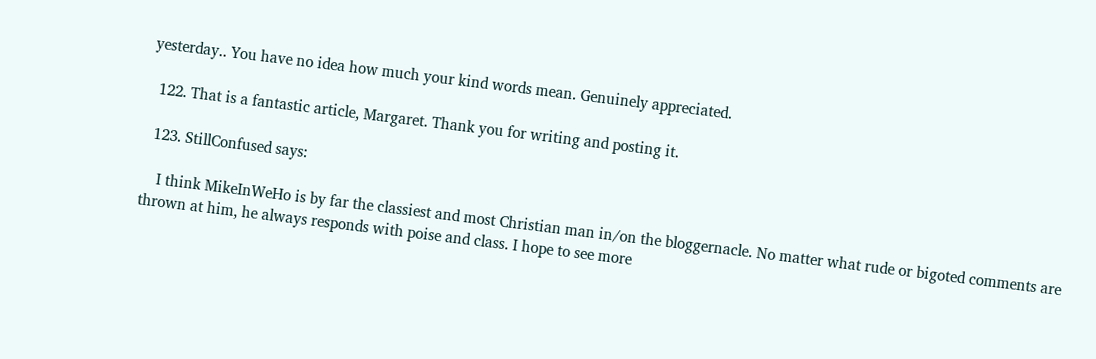yesterday.. You have no idea how much your kind words mean. Genuinely appreciated.

  122. That is a fantastic article, Margaret. Thank you for writing and posting it.

  123. StillConfused says:

    I think MikeInWeHo is by far the classiest and most Christian man in/on the bloggernacle. No matter what rude or bigoted comments are thrown at him, he always responds with poise and class. I hope to see more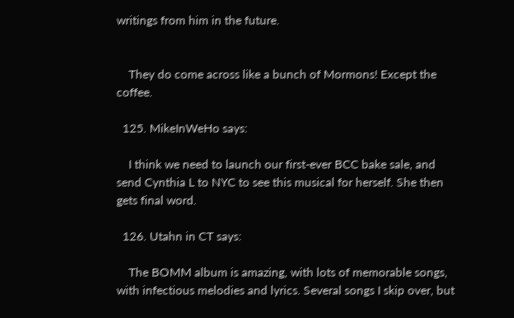writings from him in the future.


    They do come across like a bunch of Mormons! Except the coffee.

  125. MikeInWeHo says:

    I think we need to launch our first-ever BCC bake sale, and send Cynthia L to NYC to see this musical for herself. She then gets final word.

  126. Utahn in CT says:

    The BOMM album is amazing, with lots of memorable songs, with infectious melodies and lyrics. Several songs I skip over, but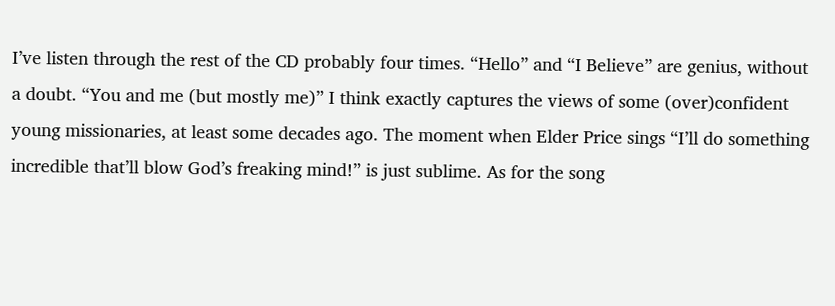I’ve listen through the rest of the CD probably four times. “Hello” and “I Believe” are genius, without a doubt. “You and me (but mostly me)” I think exactly captures the views of some (over)confident young missionaries, at least some decades ago. The moment when Elder Price sings “I’ll do something incredible that’ll blow God’s freaking mind!” is just sublime. As for the song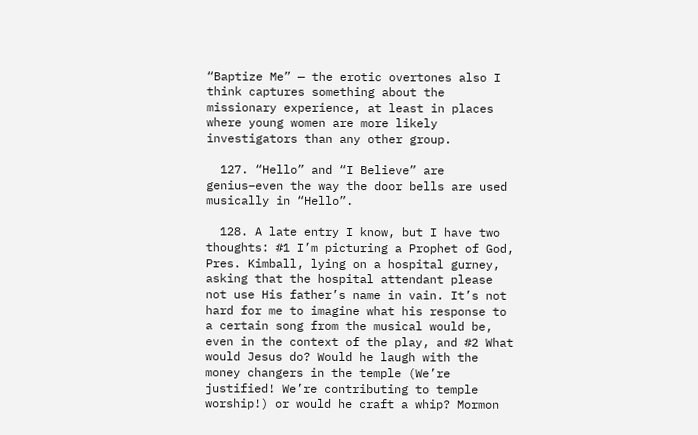“Baptize Me” — the erotic overtones also I think captures something about the missionary experience, at least in places where young women are more likely investigators than any other group.

  127. “Hello” and “I Believe” are genius–even the way the door bells are used musically in “Hello”.

  128. A late entry I know, but I have two thoughts: #1 I’m picturing a Prophet of God, Pres. Kimball, lying on a hospital gurney, asking that the hospital attendant please not use His father’s name in vain. It’s not hard for me to imagine what his response to a certain song from the musical would be, even in the context of the play, and #2 What would Jesus do? Would he laugh with the money changers in the temple (We’re justified! We’re contributing to temple worship!) or would he craft a whip? Mormon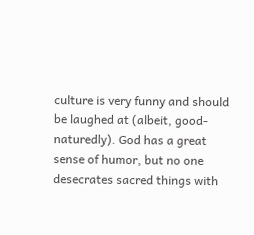culture is very funny and should be laughed at (albeit, good-naturedly). God has a great sense of humor, but no one desecrates sacred things with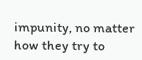impunity, no matter how they try to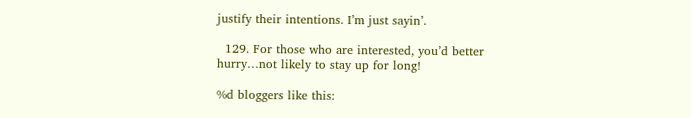justify their intentions. I’m just sayin’.

  129. For those who are interested, you’d better hurry…not likely to stay up for long!

%d bloggers like this: